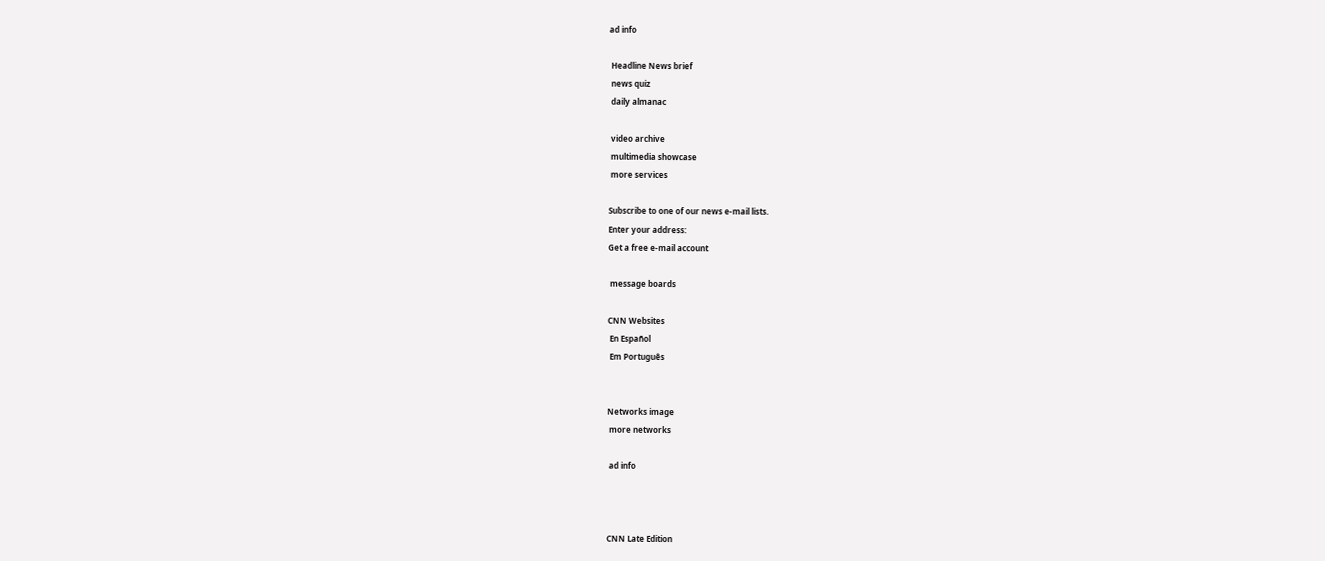ad info

 Headline News brief
 news quiz
 daily almanac

 video archive
 multimedia showcase
 more services

Subscribe to one of our news e-mail lists.
Enter your address:
Get a free e-mail account

 message boards

CNN Websites
 En Español
 Em Português


Networks image
 more networks

 ad info



CNN Late Edition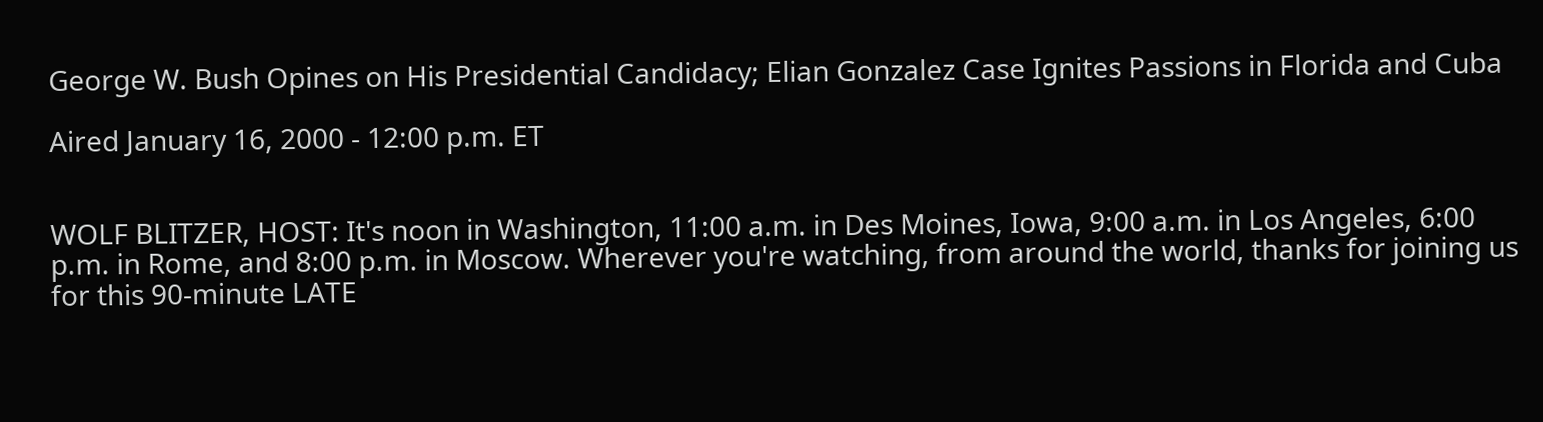George W. Bush Opines on His Presidential Candidacy; Elian Gonzalez Case Ignites Passions in Florida and Cuba

Aired January 16, 2000 - 12:00 p.m. ET


WOLF BLITZER, HOST: It's noon in Washington, 11:00 a.m. in Des Moines, Iowa, 9:00 a.m. in Los Angeles, 6:00 p.m. in Rome, and 8:00 p.m. in Moscow. Wherever you're watching, from around the world, thanks for joining us for this 90-minute LATE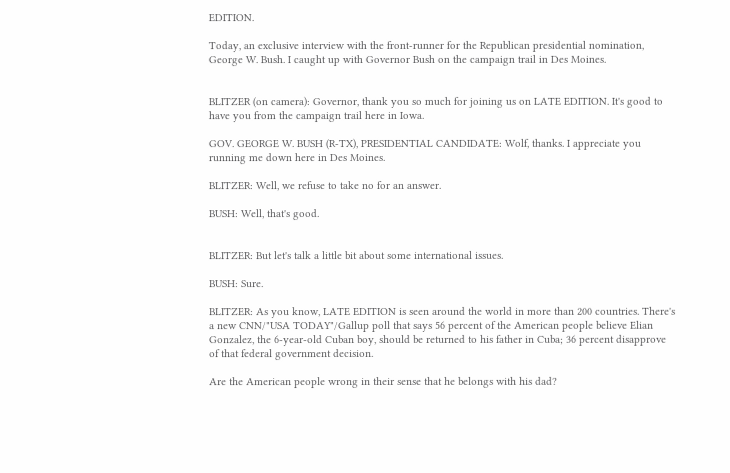EDITION.

Today, an exclusive interview with the front-runner for the Republican presidential nomination, George W. Bush. I caught up with Governor Bush on the campaign trail in Des Moines.


BLITZER (on camera): Governor, thank you so much for joining us on LATE EDITION. It's good to have you from the campaign trail here in Iowa.

GOV. GEORGE W. BUSH (R-TX), PRESIDENTIAL CANDIDATE: Wolf, thanks. I appreciate you running me down here in Des Moines.

BLITZER: Well, we refuse to take no for an answer.

BUSH: Well, that's good.


BLITZER: But let's talk a little bit about some international issues.

BUSH: Sure.

BLITZER: As you know, LATE EDITION is seen around the world in more than 200 countries. There's a new CNN/"USA TODAY"/Gallup poll that says 56 percent of the American people believe Elian Gonzalez, the 6-year-old Cuban boy, should be returned to his father in Cuba; 36 percent disapprove of that federal government decision.

Are the American people wrong in their sense that he belongs with his dad?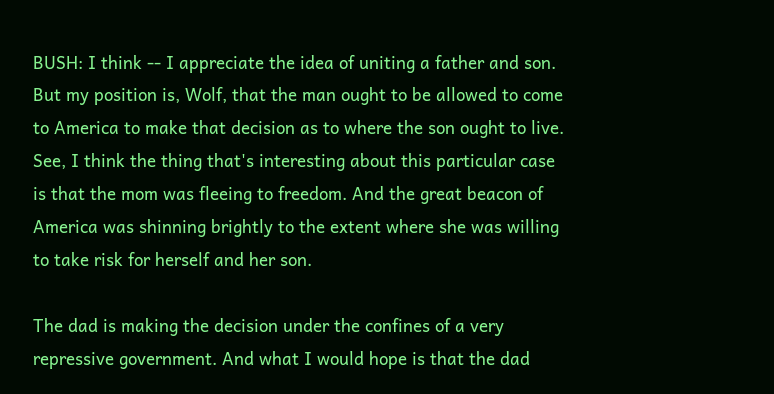BUSH: I think -- I appreciate the idea of uniting a father and son. But my position is, Wolf, that the man ought to be allowed to come to America to make that decision as to where the son ought to live. See, I think the thing that's interesting about this particular case is that the mom was fleeing to freedom. And the great beacon of America was shinning brightly to the extent where she was willing to take risk for herself and her son.

The dad is making the decision under the confines of a very repressive government. And what I would hope is that the dad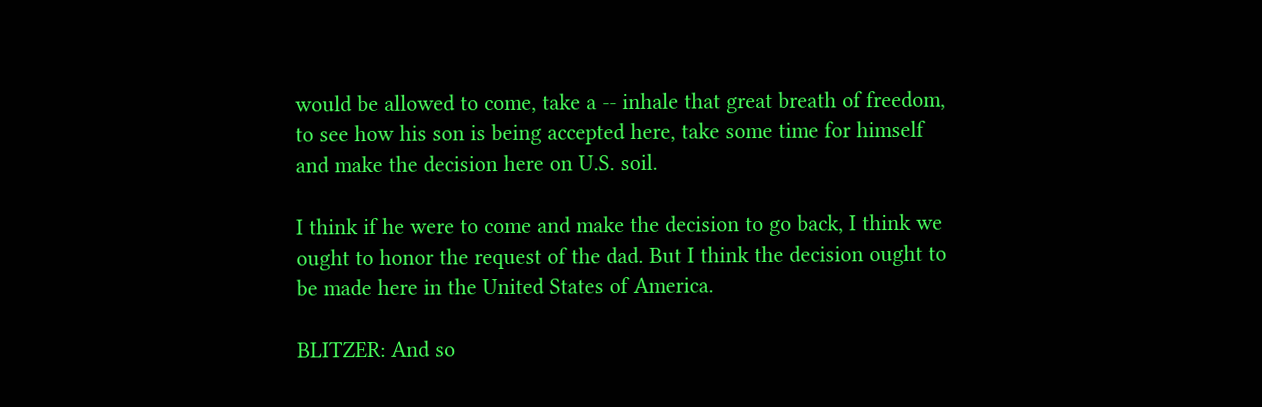would be allowed to come, take a -- inhale that great breath of freedom, to see how his son is being accepted here, take some time for himself and make the decision here on U.S. soil.

I think if he were to come and make the decision to go back, I think we ought to honor the request of the dad. But I think the decision ought to be made here in the United States of America.

BLITZER: And so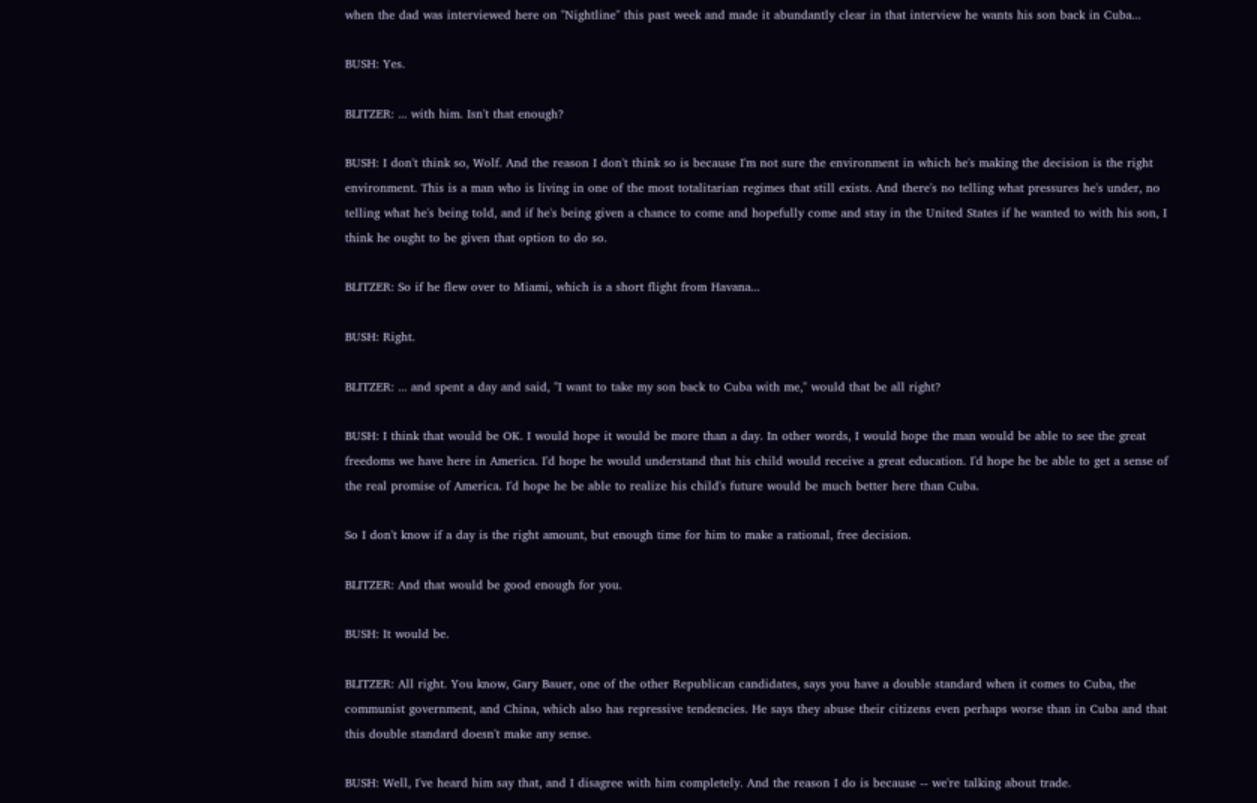when the dad was interviewed here on "Nightline" this past week and made it abundantly clear in that interview he wants his son back in Cuba...

BUSH: Yes.

BLITZER: ... with him. Isn't that enough?

BUSH: I don't think so, Wolf. And the reason I don't think so is because I'm not sure the environment in which he's making the decision is the right environment. This is a man who is living in one of the most totalitarian regimes that still exists. And there's no telling what pressures he's under, no telling what he's being told, and if he's being given a chance to come and hopefully come and stay in the United States if he wanted to with his son, I think he ought to be given that option to do so.

BLITZER: So if he flew over to Miami, which is a short flight from Havana...

BUSH: Right.

BLITZER: ... and spent a day and said, "I want to take my son back to Cuba with me," would that be all right?

BUSH: I think that would be OK. I would hope it would be more than a day. In other words, I would hope the man would be able to see the great freedoms we have here in America. I'd hope he would understand that his child would receive a great education. I'd hope he be able to get a sense of the real promise of America. I'd hope he be able to realize his child's future would be much better here than Cuba.

So I don't know if a day is the right amount, but enough time for him to make a rational, free decision.

BLITZER: And that would be good enough for you.

BUSH: It would be.

BLITZER: All right. You know, Gary Bauer, one of the other Republican candidates, says you have a double standard when it comes to Cuba, the communist government, and China, which also has repressive tendencies. He says they abuse their citizens even perhaps worse than in Cuba and that this double standard doesn't make any sense.

BUSH: Well, I've heard him say that, and I disagree with him completely. And the reason I do is because -- we're talking about trade.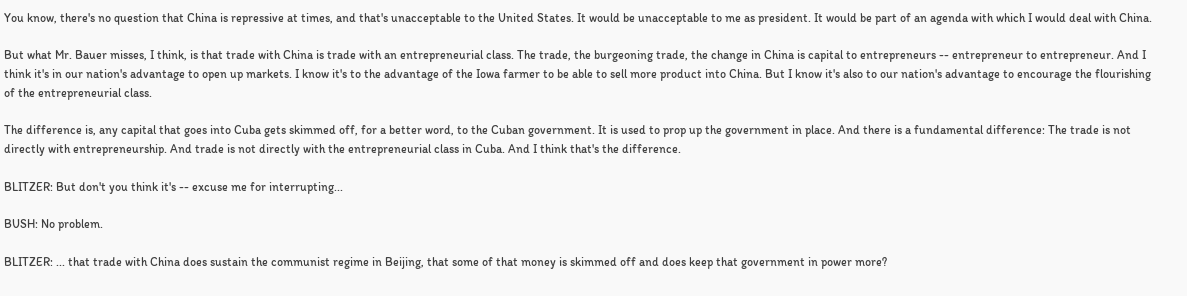You know, there's no question that China is repressive at times, and that's unacceptable to the United States. It would be unacceptable to me as president. It would be part of an agenda with which I would deal with China.

But what Mr. Bauer misses, I think, is that trade with China is trade with an entrepreneurial class. The trade, the burgeoning trade, the change in China is capital to entrepreneurs -- entrepreneur to entrepreneur. And I think it's in our nation's advantage to open up markets. I know it's to the advantage of the Iowa farmer to be able to sell more product into China. But I know it's also to our nation's advantage to encourage the flourishing of the entrepreneurial class.

The difference is, any capital that goes into Cuba gets skimmed off, for a better word, to the Cuban government. It is used to prop up the government in place. And there is a fundamental difference: The trade is not directly with entrepreneurship. And trade is not directly with the entrepreneurial class in Cuba. And I think that's the difference.

BLITZER: But don't you think it's -- excuse me for interrupting...

BUSH: No problem.

BLITZER: ... that trade with China does sustain the communist regime in Beijing, that some of that money is skimmed off and does keep that government in power more?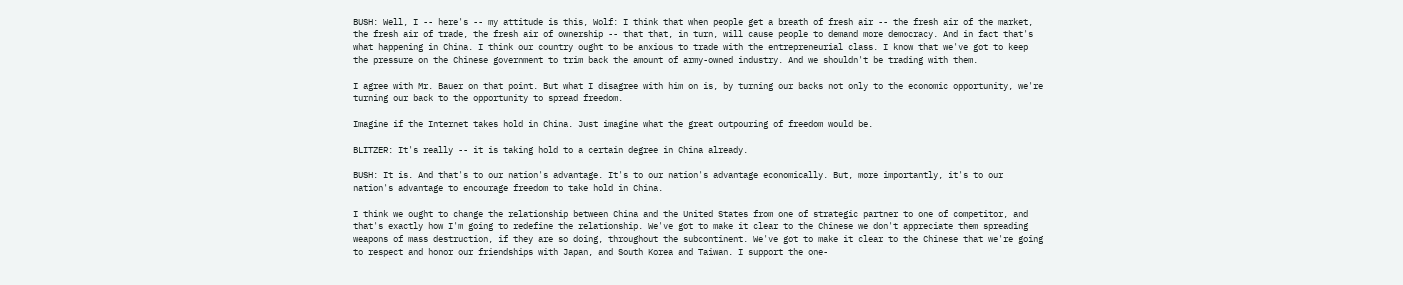BUSH: Well, I -- here's -- my attitude is this, Wolf: I think that when people get a breath of fresh air -- the fresh air of the market, the fresh air of trade, the fresh air of ownership -- that that, in turn, will cause people to demand more democracy. And in fact that's what happening in China. I think our country ought to be anxious to trade with the entrepreneurial class. I know that we've got to keep the pressure on the Chinese government to trim back the amount of army-owned industry. And we shouldn't be trading with them.

I agree with Mr. Bauer on that point. But what I disagree with him on is, by turning our backs not only to the economic opportunity, we're turning our back to the opportunity to spread freedom.

Imagine if the Internet takes hold in China. Just imagine what the great outpouring of freedom would be.

BLITZER: It's really -- it is taking hold to a certain degree in China already.

BUSH: It is. And that's to our nation's advantage. It's to our nation's advantage economically. But, more importantly, it's to our nation's advantage to encourage freedom to take hold in China.

I think we ought to change the relationship between China and the United States from one of strategic partner to one of competitor, and that's exactly how I'm going to redefine the relationship. We've got to make it clear to the Chinese we don't appreciate them spreading weapons of mass destruction, if they are so doing, throughout the subcontinent. We've got to make it clear to the Chinese that we're going to respect and honor our friendships with Japan, and South Korea and Taiwan. I support the one-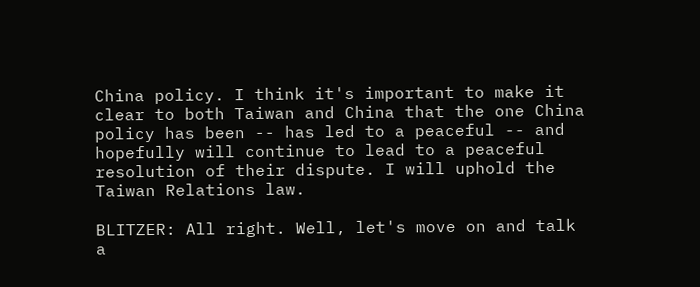China policy. I think it's important to make it clear to both Taiwan and China that the one China policy has been -- has led to a peaceful -- and hopefully will continue to lead to a peaceful resolution of their dispute. I will uphold the Taiwan Relations law.

BLITZER: All right. Well, let's move on and talk a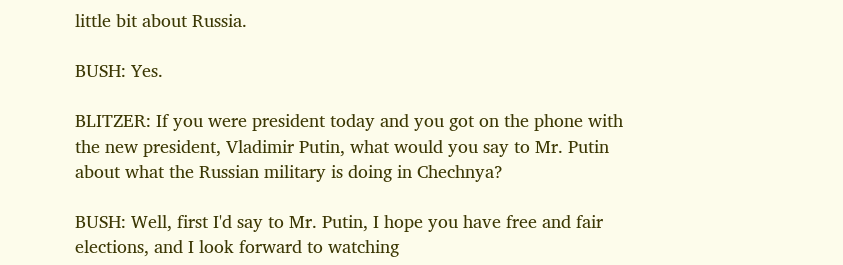little bit about Russia.

BUSH: Yes.

BLITZER: If you were president today and you got on the phone with the new president, Vladimir Putin, what would you say to Mr. Putin about what the Russian military is doing in Chechnya?

BUSH: Well, first I'd say to Mr. Putin, I hope you have free and fair elections, and I look forward to watching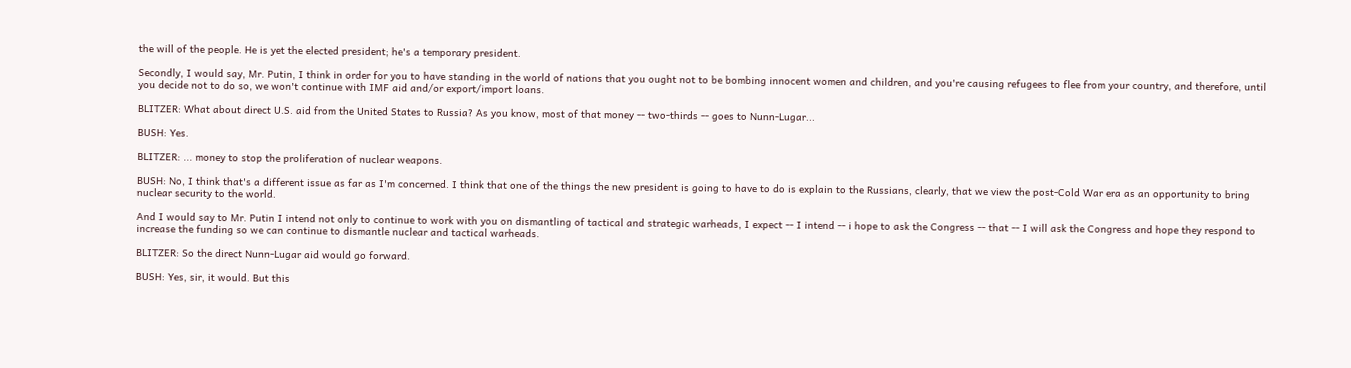the will of the people. He is yet the elected president; he's a temporary president.

Secondly, I would say, Mr. Putin, I think in order for you to have standing in the world of nations that you ought not to be bombing innocent women and children, and you're causing refugees to flee from your country, and therefore, until you decide not to do so, we won't continue with IMF aid and/or export/import loans.

BLITZER: What about direct U.S. aid from the United States to Russia? As you know, most of that money -- two-thirds -- goes to Nunn-Lugar...

BUSH: Yes.

BLITZER: ... money to stop the proliferation of nuclear weapons.

BUSH: No, I think that's a different issue as far as I'm concerned. I think that one of the things the new president is going to have to do is explain to the Russians, clearly, that we view the post-Cold War era as an opportunity to bring nuclear security to the world.

And I would say to Mr. Putin I intend not only to continue to work with you on dismantling of tactical and strategic warheads, I expect -- I intend -- i hope to ask the Congress -- that -- I will ask the Congress and hope they respond to increase the funding so we can continue to dismantle nuclear and tactical warheads.

BLITZER: So the direct Nunn-Lugar aid would go forward.

BUSH: Yes, sir, it would. But this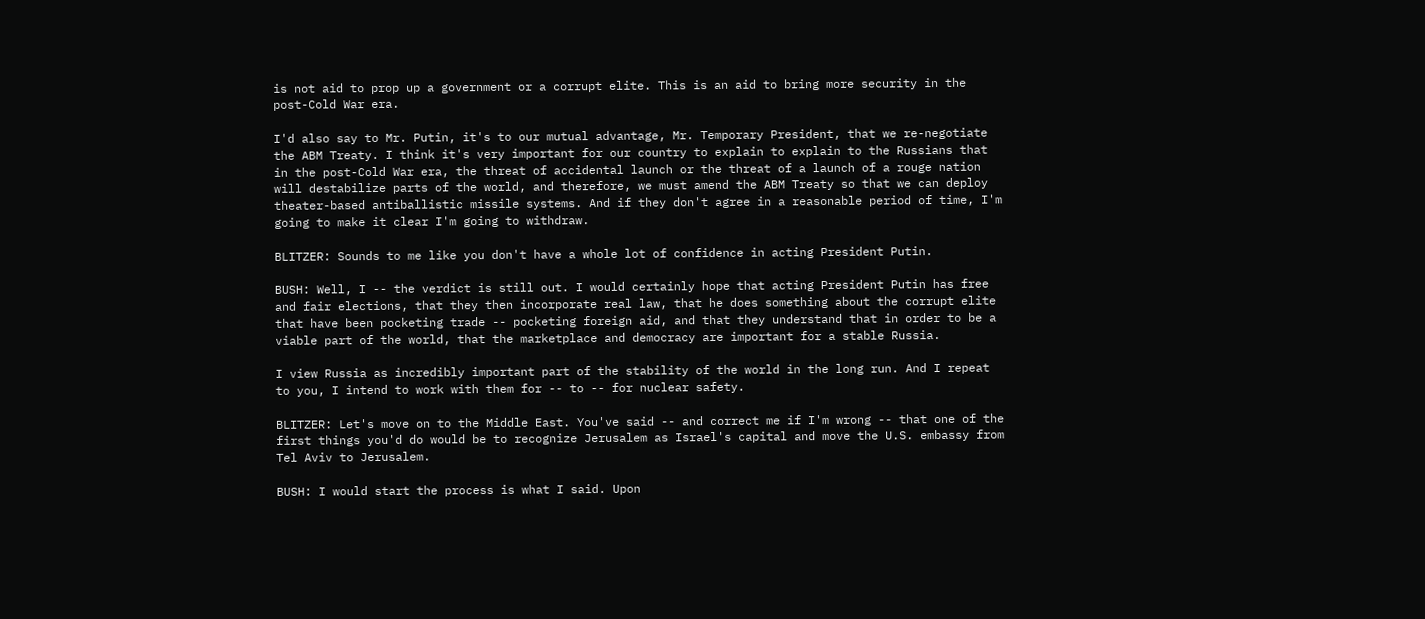is not aid to prop up a government or a corrupt elite. This is an aid to bring more security in the post-Cold War era.

I'd also say to Mr. Putin, it's to our mutual advantage, Mr. Temporary President, that we re-negotiate the ABM Treaty. I think it's very important for our country to explain to explain to the Russians that in the post-Cold War era, the threat of accidental launch or the threat of a launch of a rouge nation will destabilize parts of the world, and therefore, we must amend the ABM Treaty so that we can deploy theater-based antiballistic missile systems. And if they don't agree in a reasonable period of time, I'm going to make it clear I'm going to withdraw.

BLITZER: Sounds to me like you don't have a whole lot of confidence in acting President Putin.

BUSH: Well, I -- the verdict is still out. I would certainly hope that acting President Putin has free and fair elections, that they then incorporate real law, that he does something about the corrupt elite that have been pocketing trade -- pocketing foreign aid, and that they understand that in order to be a viable part of the world, that the marketplace and democracy are important for a stable Russia.

I view Russia as incredibly important part of the stability of the world in the long run. And I repeat to you, I intend to work with them for -- to -- for nuclear safety.

BLITZER: Let's move on to the Middle East. You've said -- and correct me if I'm wrong -- that one of the first things you'd do would be to recognize Jerusalem as Israel's capital and move the U.S. embassy from Tel Aviv to Jerusalem.

BUSH: I would start the process is what I said. Upon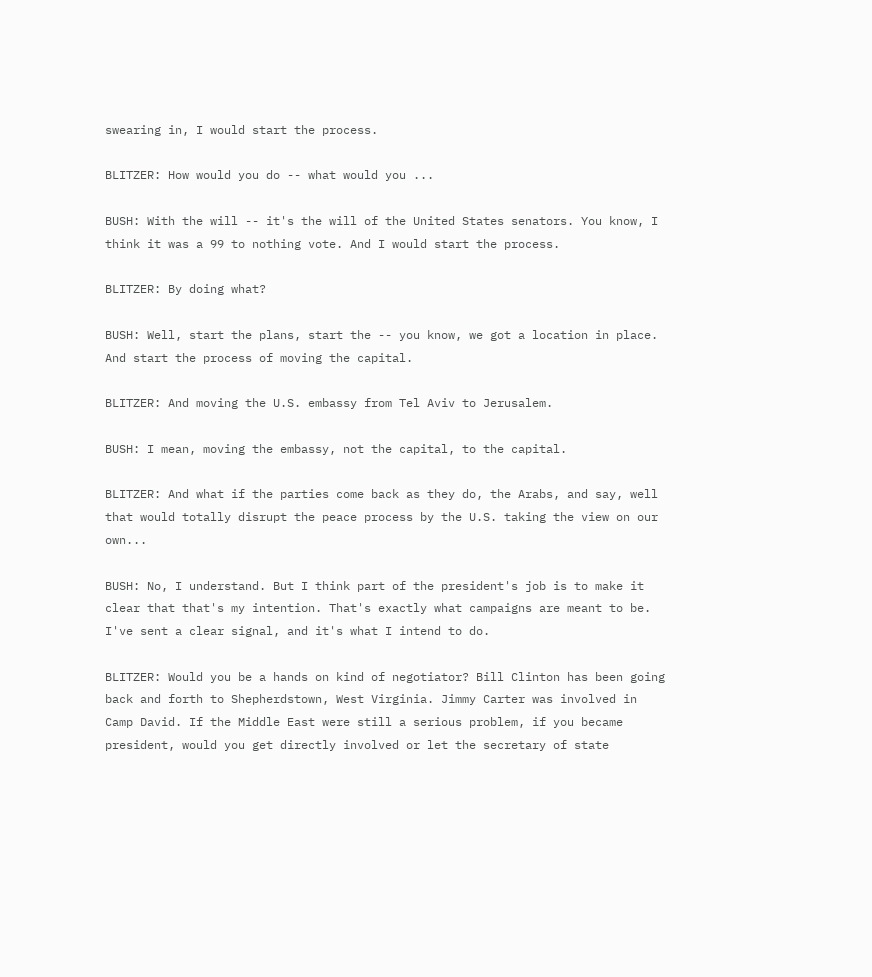swearing in, I would start the process.

BLITZER: How would you do -- what would you ...

BUSH: With the will -- it's the will of the United States senators. You know, I think it was a 99 to nothing vote. And I would start the process.

BLITZER: By doing what?

BUSH: Well, start the plans, start the -- you know, we got a location in place. And start the process of moving the capital.

BLITZER: And moving the U.S. embassy from Tel Aviv to Jerusalem.

BUSH: I mean, moving the embassy, not the capital, to the capital.

BLITZER: And what if the parties come back as they do, the Arabs, and say, well that would totally disrupt the peace process by the U.S. taking the view on our own...

BUSH: No, I understand. But I think part of the president's job is to make it clear that that's my intention. That's exactly what campaigns are meant to be. I've sent a clear signal, and it's what I intend to do.

BLITZER: Would you be a hands on kind of negotiator? Bill Clinton has been going back and forth to Shepherdstown, West Virginia. Jimmy Carter was involved in Camp David. If the Middle East were still a serious problem, if you became president, would you get directly involved or let the secretary of state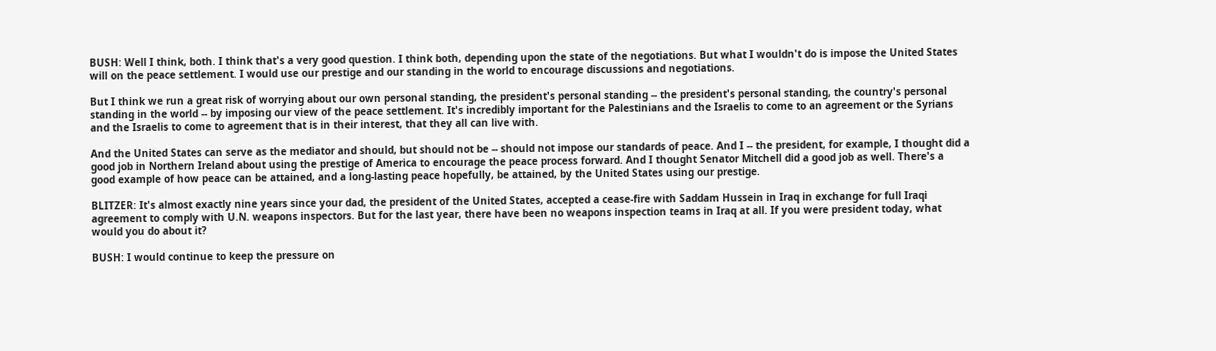BUSH: Well I think, both. I think that's a very good question. I think both, depending upon the state of the negotiations. But what I wouldn't do is impose the United States will on the peace settlement. I would use our prestige and our standing in the world to encourage discussions and negotiations.

But I think we run a great risk of worrying about our own personal standing, the president's personal standing -- the president's personal standing, the country's personal standing in the world -- by imposing our view of the peace settlement. It's incredibly important for the Palestinians and the Israelis to come to an agreement or the Syrians and the Israelis to come to agreement that is in their interest, that they all can live with.

And the United States can serve as the mediator and should, but should not be -- should not impose our standards of peace. And I -- the president, for example, I thought did a good job in Northern Ireland about using the prestige of America to encourage the peace process forward. And I thought Senator Mitchell did a good job as well. There's a good example of how peace can be attained, and a long-lasting peace hopefully, be attained, by the United States using our prestige.

BLITZER: It's almost exactly nine years since your dad, the president of the United States, accepted a cease-fire with Saddam Hussein in Iraq in exchange for full Iraqi agreement to comply with U.N. weapons inspectors. But for the last year, there have been no weapons inspection teams in Iraq at all. If you were president today, what would you do about it?

BUSH: I would continue to keep the pressure on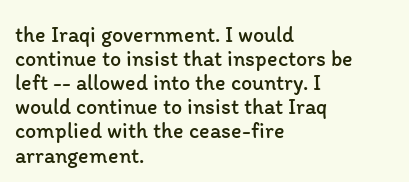the Iraqi government. I would continue to insist that inspectors be left -- allowed into the country. I would continue to insist that Iraq complied with the cease-fire arrangement.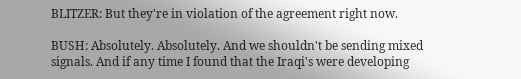BLITZER: But they're in violation of the agreement right now.

BUSH: Absolutely. Absolutely. And we shouldn't be sending mixed signals. And if any time I found that the Iraqi's were developing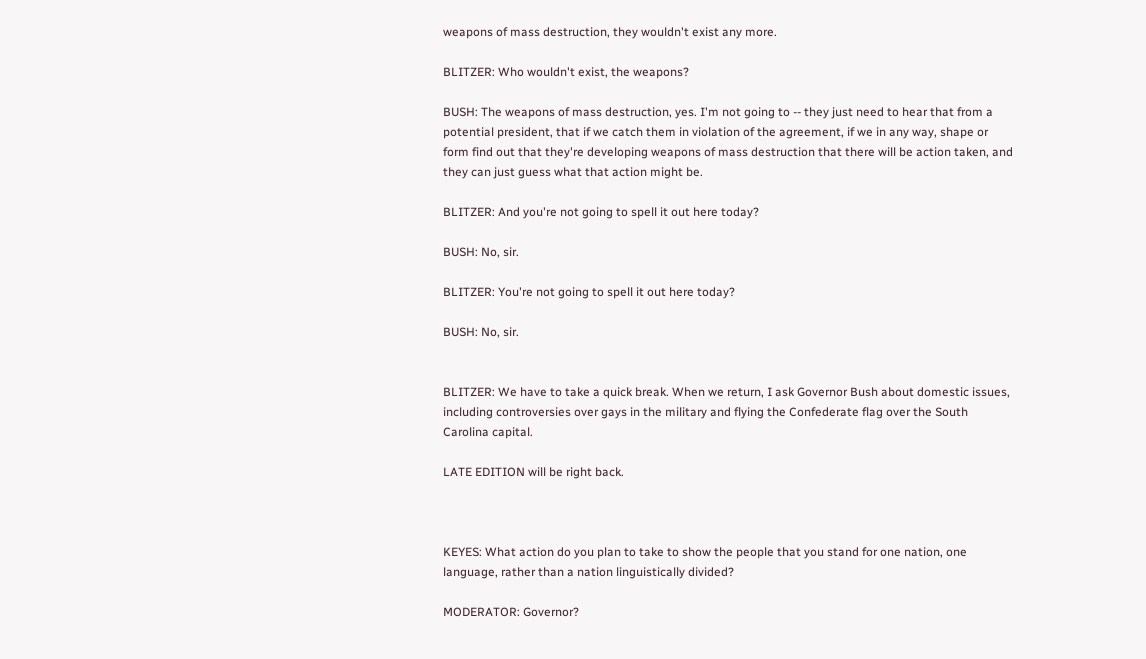weapons of mass destruction, they wouldn't exist any more.

BLITZER: Who wouldn't exist, the weapons?

BUSH: The weapons of mass destruction, yes. I'm not going to -- they just need to hear that from a potential president, that if we catch them in violation of the agreement, if we in any way, shape or form find out that they're developing weapons of mass destruction that there will be action taken, and they can just guess what that action might be.

BLITZER: And you're not going to spell it out here today?

BUSH: No, sir.

BLITZER: You're not going to spell it out here today?

BUSH: No, sir.


BLITZER: We have to take a quick break. When we return, I ask Governor Bush about domestic issues, including controversies over gays in the military and flying the Confederate flag over the South Carolina capital.

LATE EDITION will be right back.



KEYES: What action do you plan to take to show the people that you stand for one nation, one language, rather than a nation linguistically divided?

MODERATOR: Governor?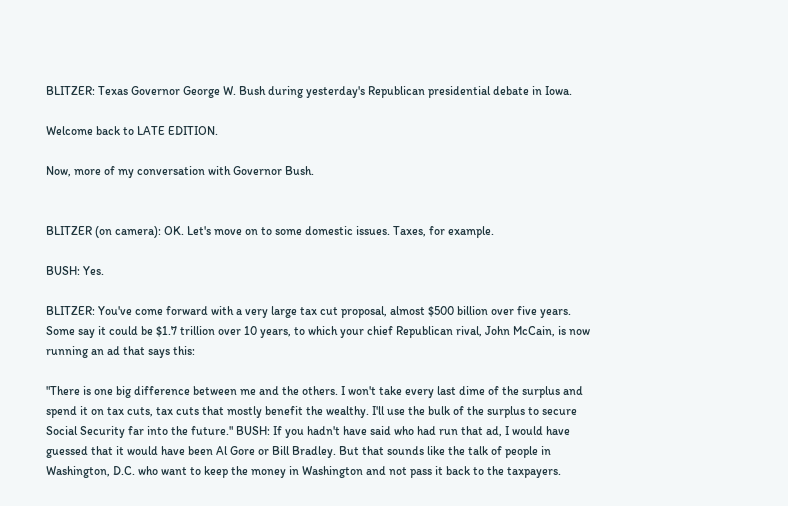BLITZER: Texas Governor George W. Bush during yesterday's Republican presidential debate in Iowa.

Welcome back to LATE EDITION.

Now, more of my conversation with Governor Bush.


BLITZER (on camera): OK. Let's move on to some domestic issues. Taxes, for example.

BUSH: Yes.

BLITZER: You've come forward with a very large tax cut proposal, almost $500 billion over five years. Some say it could be $1.7 trillion over 10 years, to which your chief Republican rival, John McCain, is now running an ad that says this:

"There is one big difference between me and the others. I won't take every last dime of the surplus and spend it on tax cuts, tax cuts that mostly benefit the wealthy. I'll use the bulk of the surplus to secure Social Security far into the future." BUSH: If you hadn't have said who had run that ad, I would have guessed that it would have been Al Gore or Bill Bradley. But that sounds like the talk of people in Washington, D.C. who want to keep the money in Washington and not pass it back to the taxpayers.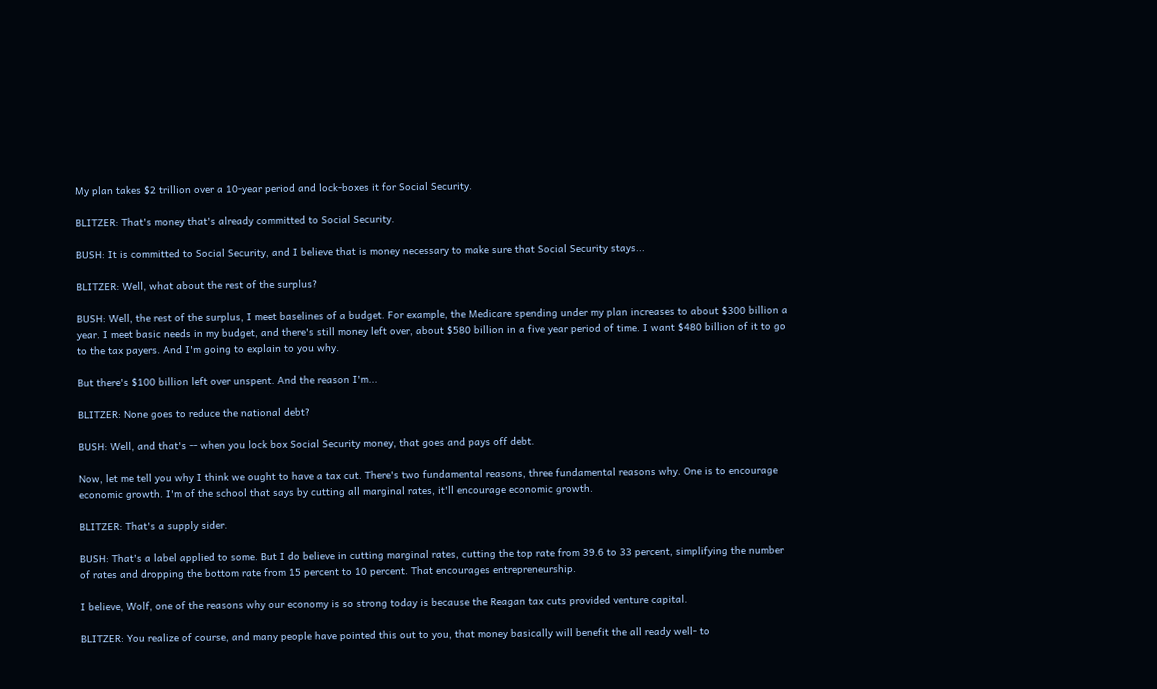My plan takes $2 trillion over a 10-year period and lock-boxes it for Social Security.

BLITZER: That's money that's already committed to Social Security.

BUSH: It is committed to Social Security, and I believe that is money necessary to make sure that Social Security stays...

BLITZER: Well, what about the rest of the surplus?

BUSH: Well, the rest of the surplus, I meet baselines of a budget. For example, the Medicare spending under my plan increases to about $300 billion a year. I meet basic needs in my budget, and there's still money left over, about $580 billion in a five year period of time. I want $480 billion of it to go to the tax payers. And I'm going to explain to you why.

But there's $100 billion left over unspent. And the reason I'm...

BLITZER: None goes to reduce the national debt?

BUSH: Well, and that's -- when you lock box Social Security money, that goes and pays off debt.

Now, let me tell you why I think we ought to have a tax cut. There's two fundamental reasons, three fundamental reasons why. One is to encourage economic growth. I'm of the school that says by cutting all marginal rates, it'll encourage economic growth.

BLITZER: That's a supply sider.

BUSH: That's a label applied to some. But I do believe in cutting marginal rates, cutting the top rate from 39.6 to 33 percent, simplifying the number of rates and dropping the bottom rate from 15 percent to 10 percent. That encourages entrepreneurship.

I believe, Wolf, one of the reasons why our economy is so strong today is because the Reagan tax cuts provided venture capital.

BLITZER: You realize of course, and many people have pointed this out to you, that money basically will benefit the all ready well- to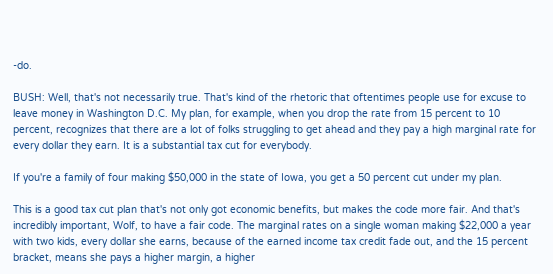-do.

BUSH: Well, that's not necessarily true. That's kind of the rhetoric that oftentimes people use for excuse to leave money in Washington D.C. My plan, for example, when you drop the rate from 15 percent to 10 percent, recognizes that there are a lot of folks struggling to get ahead and they pay a high marginal rate for every dollar they earn. It is a substantial tax cut for everybody.

If you're a family of four making $50,000 in the state of Iowa, you get a 50 percent cut under my plan.

This is a good tax cut plan that's not only got economic benefits, but makes the code more fair. And that's incredibly important, Wolf, to have a fair code. The marginal rates on a single woman making $22,000 a year with two kids, every dollar she earns, because of the earned income tax credit fade out, and the 15 percent bracket, means she pays a higher margin, a higher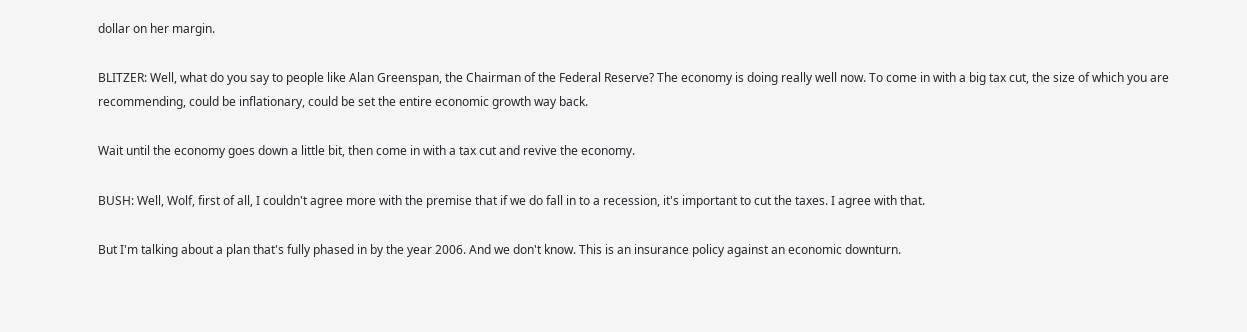dollar on her margin.

BLITZER: Well, what do you say to people like Alan Greenspan, the Chairman of the Federal Reserve? The economy is doing really well now. To come in with a big tax cut, the size of which you are recommending, could be inflationary, could be set the entire economic growth way back.

Wait until the economy goes down a little bit, then come in with a tax cut and revive the economy.

BUSH: Well, Wolf, first of all, I couldn't agree more with the premise that if we do fall in to a recession, it's important to cut the taxes. I agree with that.

But I'm talking about a plan that's fully phased in by the year 2006. And we don't know. This is an insurance policy against an economic downturn.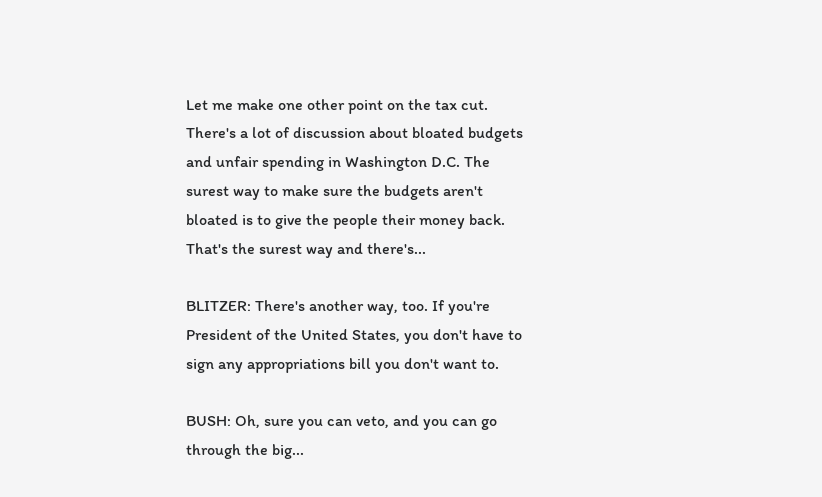Let me make one other point on the tax cut. There's a lot of discussion about bloated budgets and unfair spending in Washington D.C. The surest way to make sure the budgets aren't bloated is to give the people their money back. That's the surest way and there's...

BLITZER: There's another way, too. If you're President of the United States, you don't have to sign any appropriations bill you don't want to.

BUSH: Oh, sure you can veto, and you can go through the big...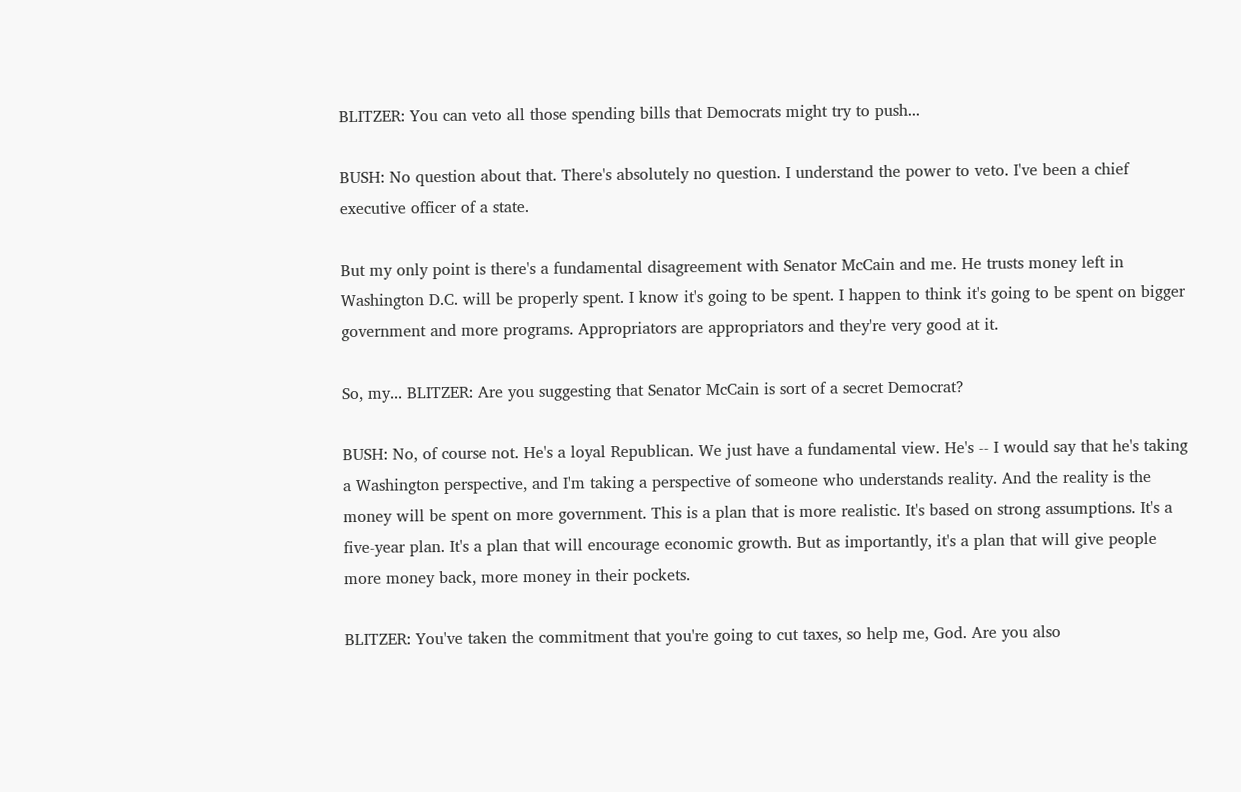BLITZER: You can veto all those spending bills that Democrats might try to push...

BUSH: No question about that. There's absolutely no question. I understand the power to veto. I've been a chief executive officer of a state.

But my only point is there's a fundamental disagreement with Senator McCain and me. He trusts money left in Washington D.C. will be properly spent. I know it's going to be spent. I happen to think it's going to be spent on bigger government and more programs. Appropriators are appropriators and they're very good at it.

So, my... BLITZER: Are you suggesting that Senator McCain is sort of a secret Democrat?

BUSH: No, of course not. He's a loyal Republican. We just have a fundamental view. He's -- I would say that he's taking a Washington perspective, and I'm taking a perspective of someone who understands reality. And the reality is the money will be spent on more government. This is a plan that is more realistic. It's based on strong assumptions. It's a five-year plan. It's a plan that will encourage economic growth. But as importantly, it's a plan that will give people more money back, more money in their pockets.

BLITZER: You've taken the commitment that you're going to cut taxes, so help me, God. Are you also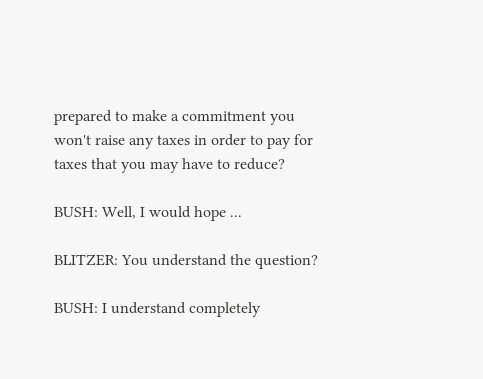prepared to make a commitment you won't raise any taxes in order to pay for taxes that you may have to reduce?

BUSH: Well, I would hope ...

BLITZER: You understand the question?

BUSH: I understand completely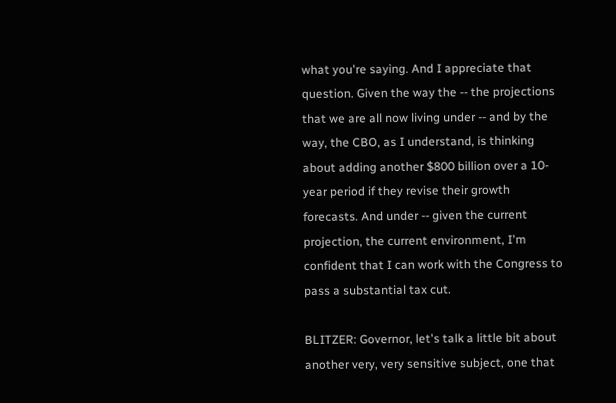what you're saying. And I appreciate that question. Given the way the -- the projections that we are all now living under -- and by the way, the CBO, as I understand, is thinking about adding another $800 billion over a 10- year period if they revise their growth forecasts. And under -- given the current projection, the current environment, I'm confident that I can work with the Congress to pass a substantial tax cut.

BLITZER: Governor, let's talk a little bit about another very, very sensitive subject, one that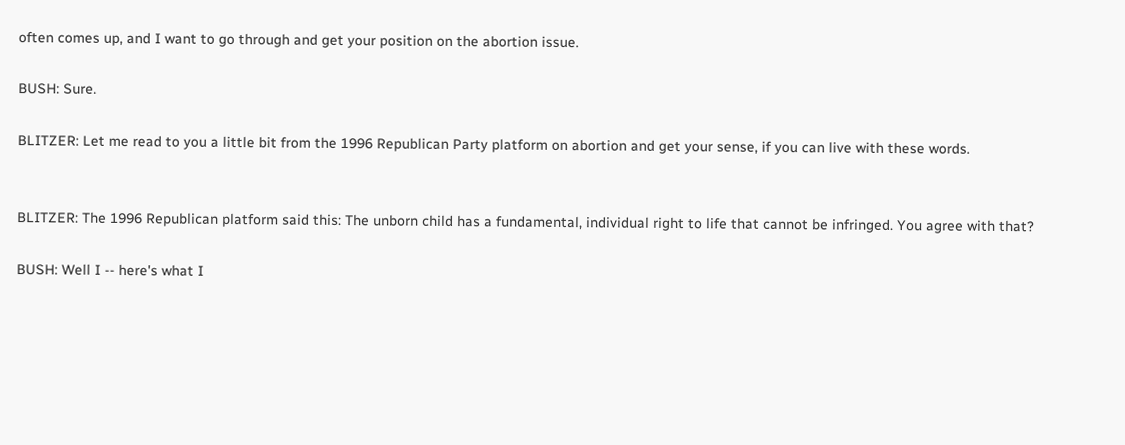often comes up, and I want to go through and get your position on the abortion issue.

BUSH: Sure.

BLITZER: Let me read to you a little bit from the 1996 Republican Party platform on abortion and get your sense, if you can live with these words.


BLITZER: The 1996 Republican platform said this: The unborn child has a fundamental, individual right to life that cannot be infringed. You agree with that?

BUSH: Well I -- here's what I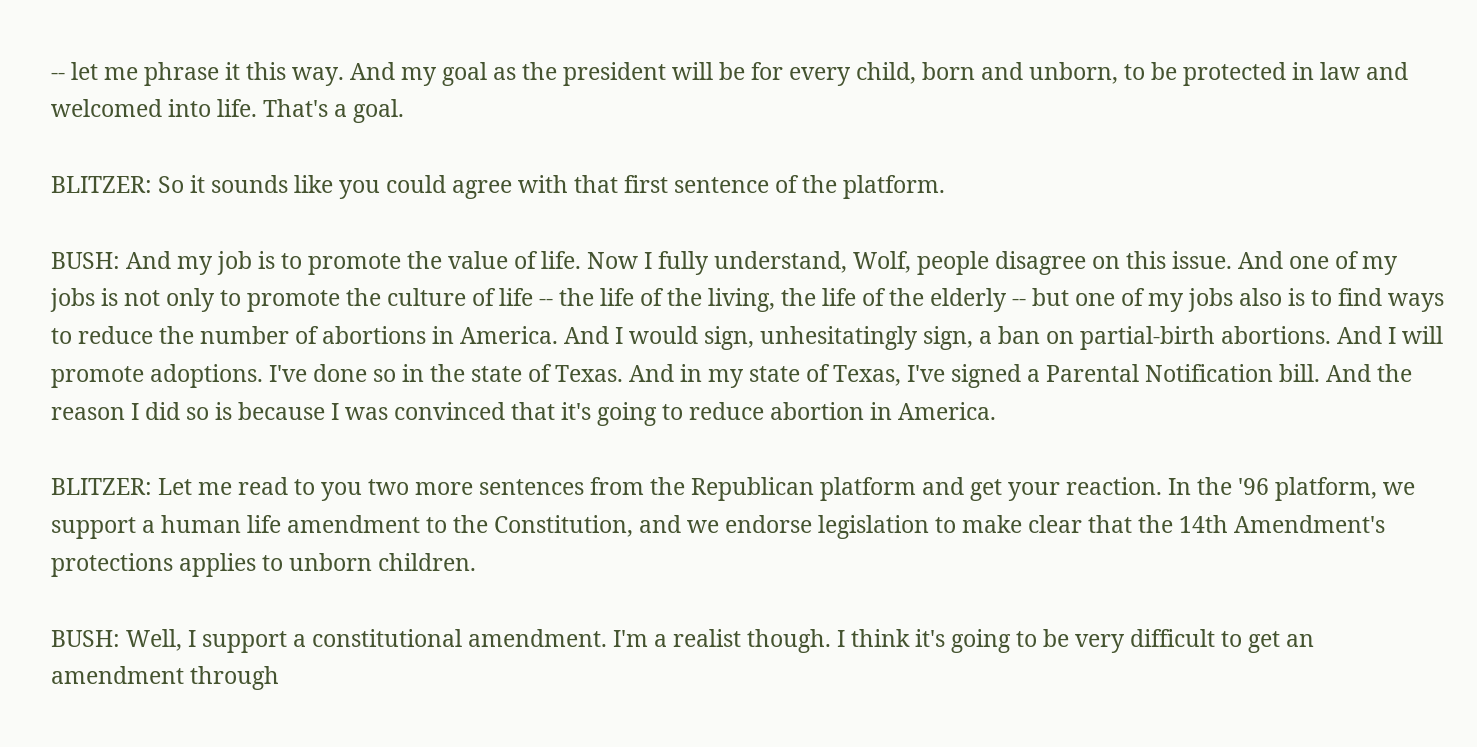-- let me phrase it this way. And my goal as the president will be for every child, born and unborn, to be protected in law and welcomed into life. That's a goal.

BLITZER: So it sounds like you could agree with that first sentence of the platform.

BUSH: And my job is to promote the value of life. Now I fully understand, Wolf, people disagree on this issue. And one of my jobs is not only to promote the culture of life -- the life of the living, the life of the elderly -- but one of my jobs also is to find ways to reduce the number of abortions in America. And I would sign, unhesitatingly sign, a ban on partial-birth abortions. And I will promote adoptions. I've done so in the state of Texas. And in my state of Texas, I've signed a Parental Notification bill. And the reason I did so is because I was convinced that it's going to reduce abortion in America.

BLITZER: Let me read to you two more sentences from the Republican platform and get your reaction. In the '96 platform, we support a human life amendment to the Constitution, and we endorse legislation to make clear that the 14th Amendment's protections applies to unborn children.

BUSH: Well, I support a constitutional amendment. I'm a realist though. I think it's going to be very difficult to get an amendment through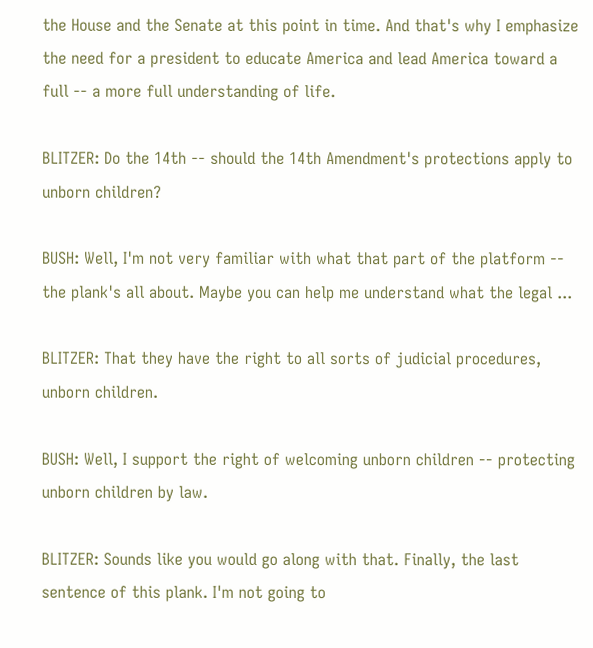the House and the Senate at this point in time. And that's why I emphasize the need for a president to educate America and lead America toward a full -- a more full understanding of life.

BLITZER: Do the 14th -- should the 14th Amendment's protections apply to unborn children?

BUSH: Well, I'm not very familiar with what that part of the platform -- the plank's all about. Maybe you can help me understand what the legal ...

BLITZER: That they have the right to all sorts of judicial procedures, unborn children.

BUSH: Well, I support the right of welcoming unborn children -- protecting unborn children by law.

BLITZER: Sounds like you would go along with that. Finally, the last sentence of this plank. I'm not going to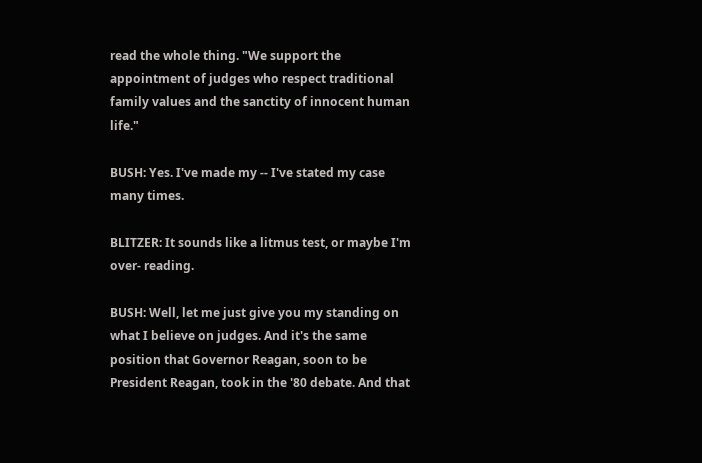read the whole thing. "We support the appointment of judges who respect traditional family values and the sanctity of innocent human life."

BUSH: Yes. I've made my -- I've stated my case many times.

BLITZER: It sounds like a litmus test, or maybe I'm over- reading.

BUSH: Well, let me just give you my standing on what I believe on judges. And it's the same position that Governor Reagan, soon to be President Reagan, took in the '80 debate. And that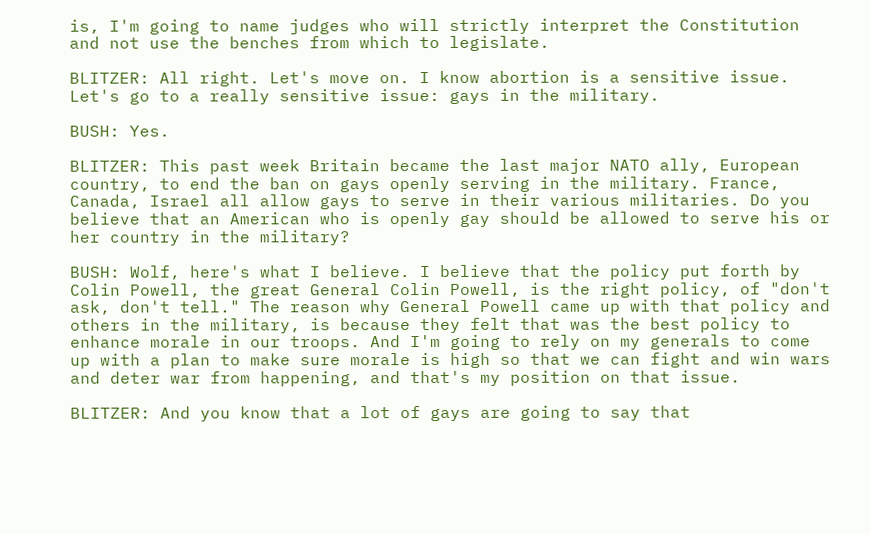is, I'm going to name judges who will strictly interpret the Constitution and not use the benches from which to legislate.

BLITZER: All right. Let's move on. I know abortion is a sensitive issue. Let's go to a really sensitive issue: gays in the military.

BUSH: Yes.

BLITZER: This past week Britain became the last major NATO ally, European country, to end the ban on gays openly serving in the military. France, Canada, Israel all allow gays to serve in their various militaries. Do you believe that an American who is openly gay should be allowed to serve his or her country in the military?

BUSH: Wolf, here's what I believe. I believe that the policy put forth by Colin Powell, the great General Colin Powell, is the right policy, of "don't ask, don't tell." The reason why General Powell came up with that policy and others in the military, is because they felt that was the best policy to enhance morale in our troops. And I'm going to rely on my generals to come up with a plan to make sure morale is high so that we can fight and win wars and deter war from happening, and that's my position on that issue.

BLITZER: And you know that a lot of gays are going to say that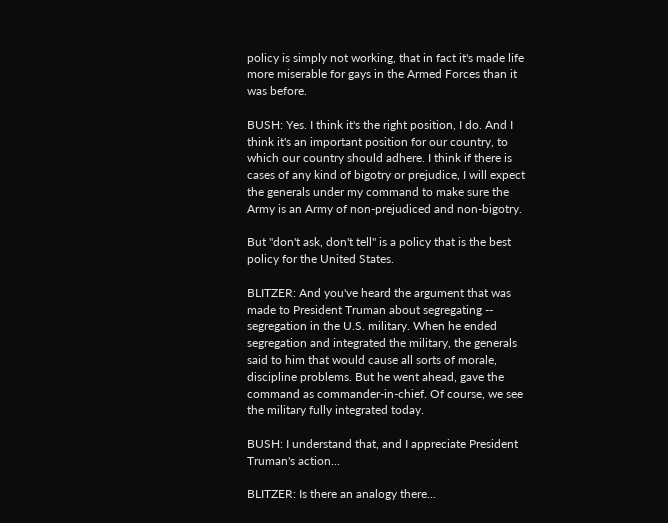policy is simply not working, that in fact it's made life more miserable for gays in the Armed Forces than it was before.

BUSH: Yes. I think it's the right position, I do. And I think it's an important position for our country, to which our country should adhere. I think if there is cases of any kind of bigotry or prejudice, I will expect the generals under my command to make sure the Army is an Army of non-prejudiced and non-bigotry.

But "don't ask, don't tell" is a policy that is the best policy for the United States.

BLITZER: And you've heard the argument that was made to President Truman about segregating -- segregation in the U.S. military. When he ended segregation and integrated the military, the generals said to him that would cause all sorts of morale, discipline problems. But he went ahead, gave the command as commander-in-chief. Of course, we see the military fully integrated today.

BUSH: I understand that, and I appreciate President Truman's action...

BLITZER: Is there an analogy there...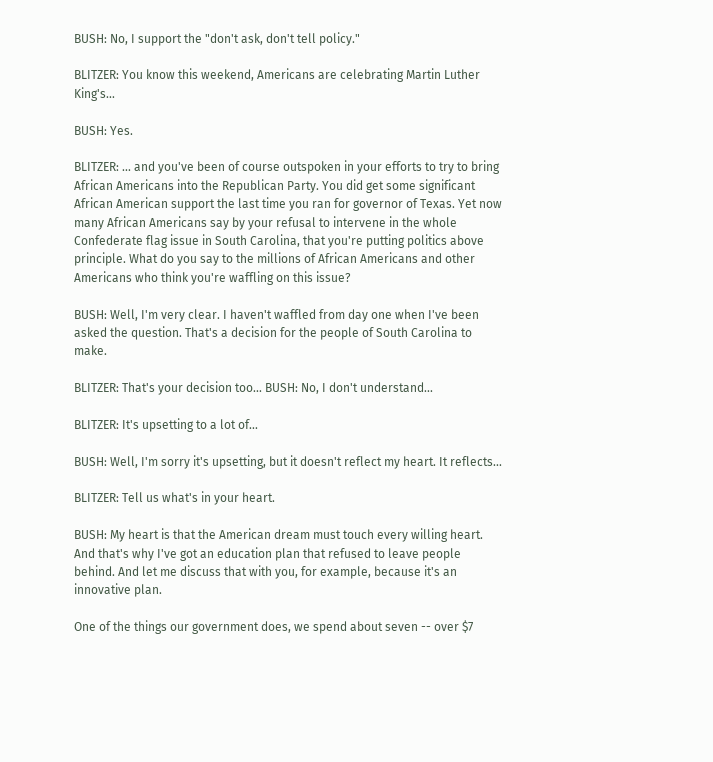BUSH: No, I support the "don't ask, don't tell policy."

BLITZER: You know this weekend, Americans are celebrating Martin Luther King's...

BUSH: Yes.

BLITZER: ... and you've been of course outspoken in your efforts to try to bring African Americans into the Republican Party. You did get some significant African American support the last time you ran for governor of Texas. Yet now many African Americans say by your refusal to intervene in the whole Confederate flag issue in South Carolina, that you're putting politics above principle. What do you say to the millions of African Americans and other Americans who think you're waffling on this issue?

BUSH: Well, I'm very clear. I haven't waffled from day one when I've been asked the question. That's a decision for the people of South Carolina to make.

BLITZER: That's your decision too... BUSH: No, I don't understand...

BLITZER: It's upsetting to a lot of...

BUSH: Well, I'm sorry it's upsetting, but it doesn't reflect my heart. It reflects...

BLITZER: Tell us what's in your heart.

BUSH: My heart is that the American dream must touch every willing heart. And that's why I've got an education plan that refused to leave people behind. And let me discuss that with you, for example, because it's an innovative plan.

One of the things our government does, we spend about seven -- over $7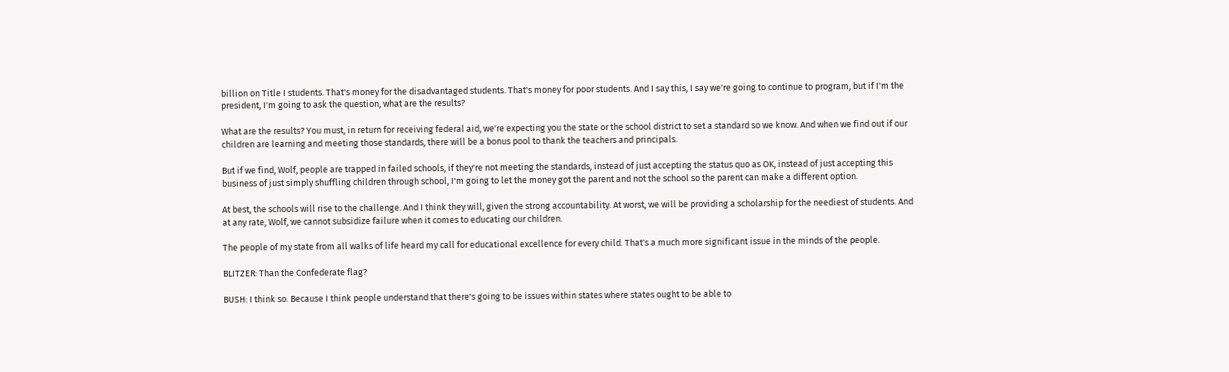billion on Title I students. That's money for the disadvantaged students. That's money for poor students. And I say this, I say we're going to continue to program, but if I'm the president, I'm going to ask the question, what are the results?

What are the results? You must, in return for receiving federal aid, we're expecting you the state or the school district to set a standard so we know. And when we find out if our children are learning and meeting those standards, there will be a bonus pool to thank the teachers and principals.

But if we find, Wolf, people are trapped in failed schools, if they're not meeting the standards, instead of just accepting the status quo as OK, instead of just accepting this business of just simply shuffling children through school, I'm going to let the money got the parent and not the school so the parent can make a different option.

At best, the schools will rise to the challenge. And I think they will, given the strong accountability. At worst, we will be providing a scholarship for the neediest of students. And at any rate, Wolf, we cannot subsidize failure when it comes to educating our children.

The people of my state from all walks of life heard my call for educational excellence for every child. That's a much more significant issue in the minds of the people.

BLITZER: Than the Confederate flag?

BUSH: I think so. Because I think people understand that there's going to be issues within states where states ought to be able to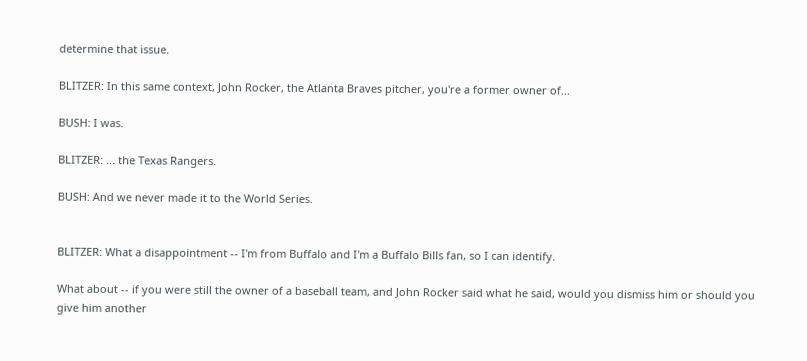determine that issue.

BLITZER: In this same context, John Rocker, the Atlanta Braves pitcher, you're a former owner of...

BUSH: I was.

BLITZER: ... the Texas Rangers.

BUSH: And we never made it to the World Series.


BLITZER: What a disappointment -- I'm from Buffalo and I'm a Buffalo Bills fan, so I can identify.

What about -- if you were still the owner of a baseball team, and John Rocker said what he said, would you dismiss him or should you give him another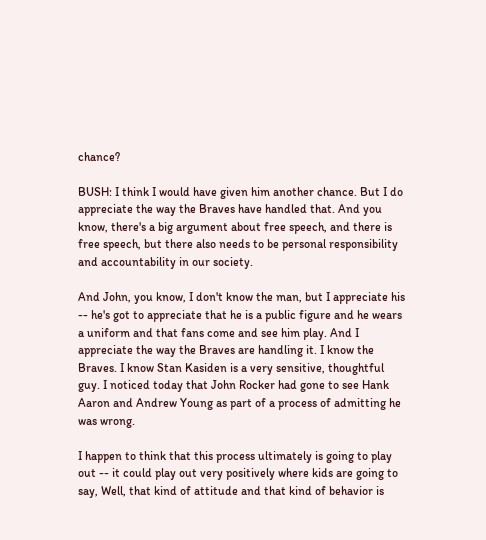chance?

BUSH: I think I would have given him another chance. But I do appreciate the way the Braves have handled that. And you know, there's a big argument about free speech, and there is free speech, but there also needs to be personal responsibility and accountability in our society.

And John, you know, I don't know the man, but I appreciate his -- he's got to appreciate that he is a public figure and he wears a uniform and that fans come and see him play. And I appreciate the way the Braves are handling it. I know the Braves. I know Stan Kasiden is a very sensitive, thoughtful guy. I noticed today that John Rocker had gone to see Hank Aaron and Andrew Young as part of a process of admitting he was wrong.

I happen to think that this process ultimately is going to play out -- it could play out very positively where kids are going to say, Well, that kind of attitude and that kind of behavior is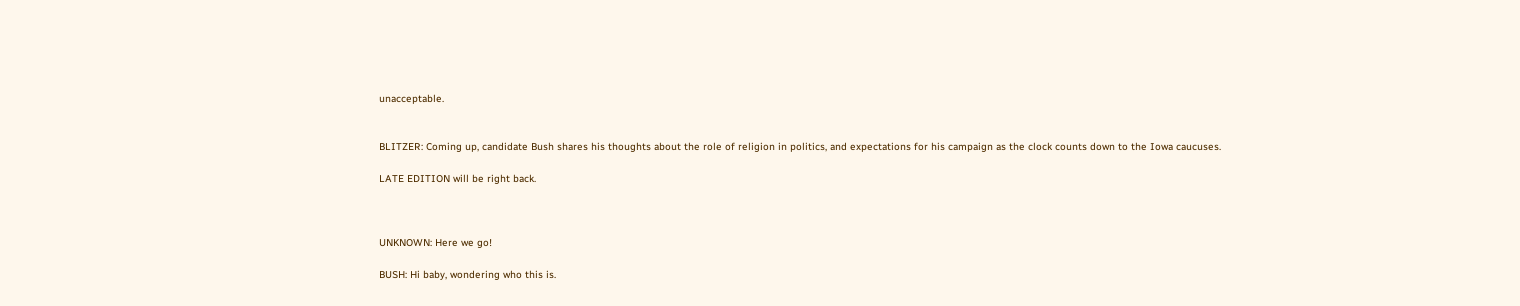unacceptable.


BLITZER: Coming up, candidate Bush shares his thoughts about the role of religion in politics, and expectations for his campaign as the clock counts down to the Iowa caucuses.

LATE EDITION will be right back.



UNKNOWN: Here we go!

BUSH: Hi baby, wondering who this is.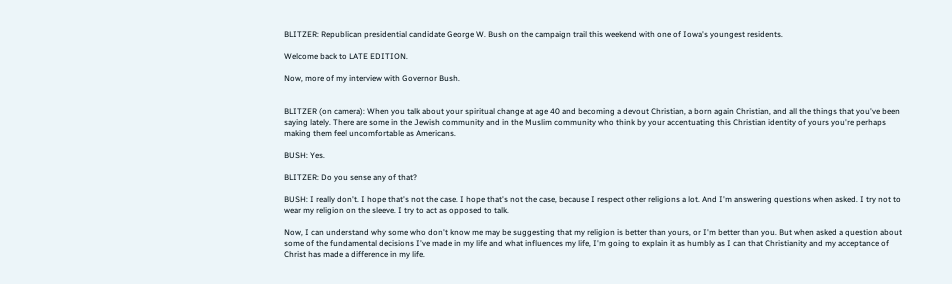BLITZER: Republican presidential candidate George W. Bush on the campaign trail this weekend with one of Iowa's youngest residents.

Welcome back to LATE EDITION.

Now, more of my interview with Governor Bush.


BLITZER (on camera): When you talk about your spiritual change at age 40 and becoming a devout Christian, a born again Christian, and all the things that you've been saying lately. There are some in the Jewish community and in the Muslim community who think by your accentuating this Christian identity of yours you're perhaps making them feel uncomfortable as Americans.

BUSH: Yes.

BLITZER: Do you sense any of that?

BUSH: I really don't. I hope that's not the case. I hope that's not the case, because I respect other religions a lot. And I'm answering questions when asked. I try not to wear my religion on the sleeve. I try to act as opposed to talk.

Now, I can understand why some who don't know me may be suggesting that my religion is better than yours, or I'm better than you. But when asked a question about some of the fundamental decisions I've made in my life and what influences my life, I'm going to explain it as humbly as I can that Christianity and my acceptance of Christ has made a difference in my life.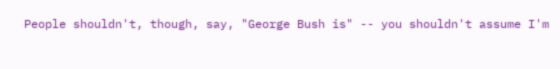People shouldn't, though, say, "George Bush is" -- you shouldn't assume I'm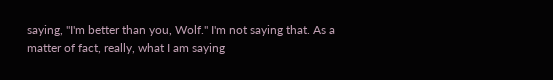saying, "I'm better than you, Wolf." I'm not saying that. As a matter of fact, really, what I am saying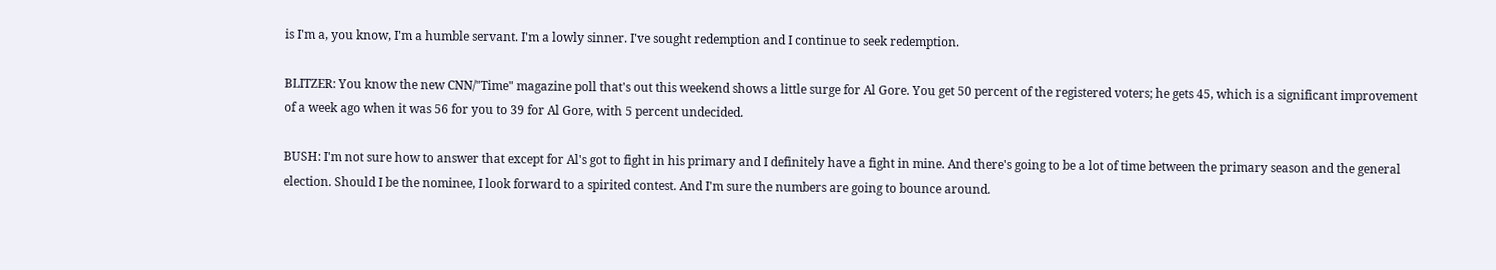is I'm a, you know, I'm a humble servant. I'm a lowly sinner. I've sought redemption and I continue to seek redemption.

BLITZER: You know the new CNN/"Time" magazine poll that's out this weekend shows a little surge for Al Gore. You get 50 percent of the registered voters; he gets 45, which is a significant improvement of a week ago when it was 56 for you to 39 for Al Gore, with 5 percent undecided.

BUSH: I'm not sure how to answer that except for Al's got to fight in his primary and I definitely have a fight in mine. And there's going to be a lot of time between the primary season and the general election. Should I be the nominee, I look forward to a spirited contest. And I'm sure the numbers are going to bounce around.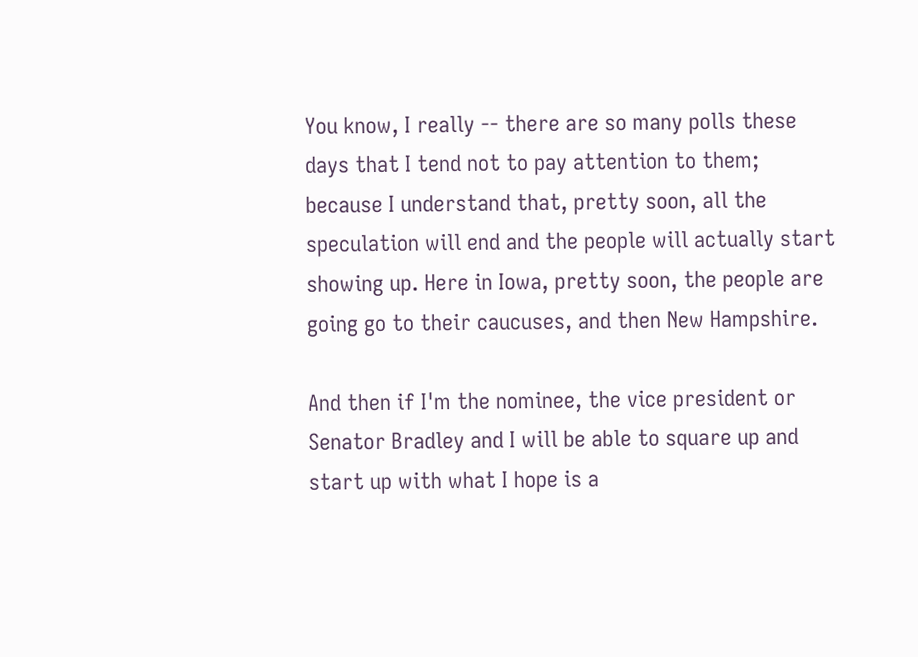You know, I really -- there are so many polls these days that I tend not to pay attention to them; because I understand that, pretty soon, all the speculation will end and the people will actually start showing up. Here in Iowa, pretty soon, the people are going go to their caucuses, and then New Hampshire.

And then if I'm the nominee, the vice president or Senator Bradley and I will be able to square up and start up with what I hope is a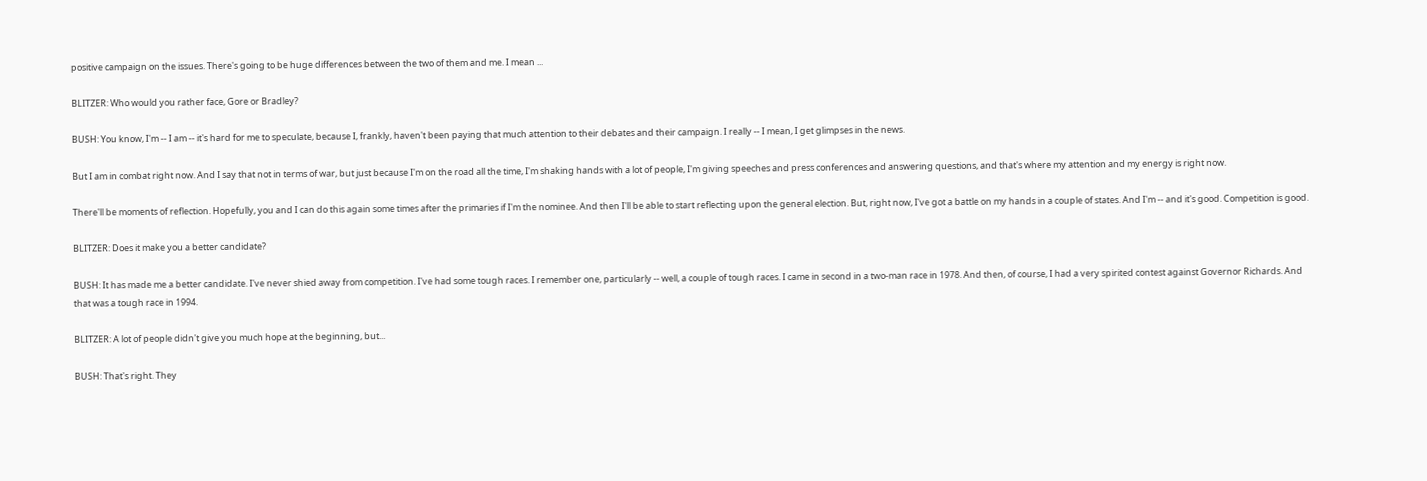positive campaign on the issues. There's going to be huge differences between the two of them and me. I mean ...

BLITZER: Who would you rather face, Gore or Bradley?

BUSH: You know, I'm -- I am -- it's hard for me to speculate, because I, frankly, haven't been paying that much attention to their debates and their campaign. I really -- I mean, I get glimpses in the news.

But I am in combat right now. And I say that not in terms of war, but just because I'm on the road all the time, I'm shaking hands with a lot of people, I'm giving speeches and press conferences and answering questions, and that's where my attention and my energy is right now.

There'll be moments of reflection. Hopefully, you and I can do this again some times after the primaries if I'm the nominee. And then I'll be able to start reflecting upon the general election. But, right now, I've got a battle on my hands in a couple of states. And I'm -- and it's good. Competition is good.

BLITZER: Does it make you a better candidate?

BUSH: It has made me a better candidate. I've never shied away from competition. I've had some tough races. I remember one, particularly -- well, a couple of tough races. I came in second in a two-man race in 1978. And then, of course, I had a very spirited contest against Governor Richards. And that was a tough race in 1994.

BLITZER: A lot of people didn't give you much hope at the beginning, but...

BUSH: That's right. They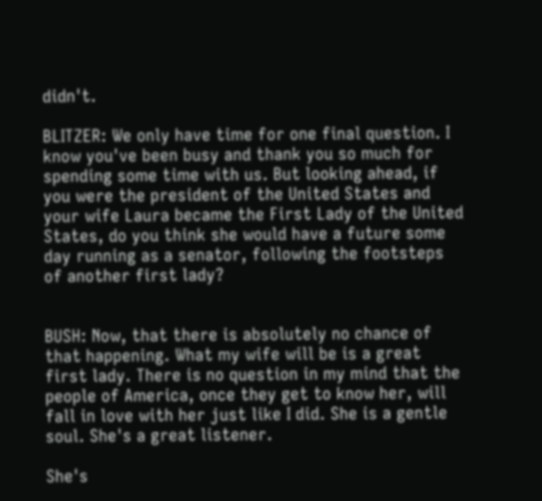didn't.

BLITZER: We only have time for one final question. I know you've been busy and thank you so much for spending some time with us. But looking ahead, if you were the president of the United States and your wife Laura became the First Lady of the United States, do you think she would have a future some day running as a senator, following the footsteps of another first lady?


BUSH: Now, that there is absolutely no chance of that happening. What my wife will be is a great first lady. There is no question in my mind that the people of America, once they get to know her, will fall in love with her just like I did. She is a gentle soul. She's a great listener.

She's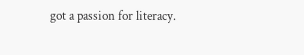got a passion for literacy.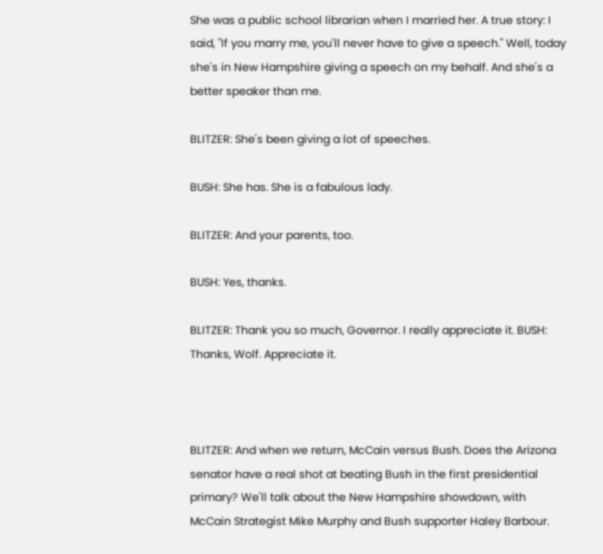She was a public school librarian when I married her. A true story: I said, "If you marry me, you'll never have to give a speech." Well, today she's in New Hampshire giving a speech on my behalf. And she's a better speaker than me.

BLITZER: She's been giving a lot of speeches.

BUSH: She has. She is a fabulous lady.

BLITZER: And your parents, too.

BUSH: Yes, thanks.

BLITZER: Thank you so much, Governor. I really appreciate it. BUSH: Thanks, Wolf. Appreciate it.



BLITZER: And when we return, McCain versus Bush. Does the Arizona senator have a real shot at beating Bush in the first presidential primary? We'll talk about the New Hampshire showdown, with McCain Strategist Mike Murphy and Bush supporter Haley Barbour.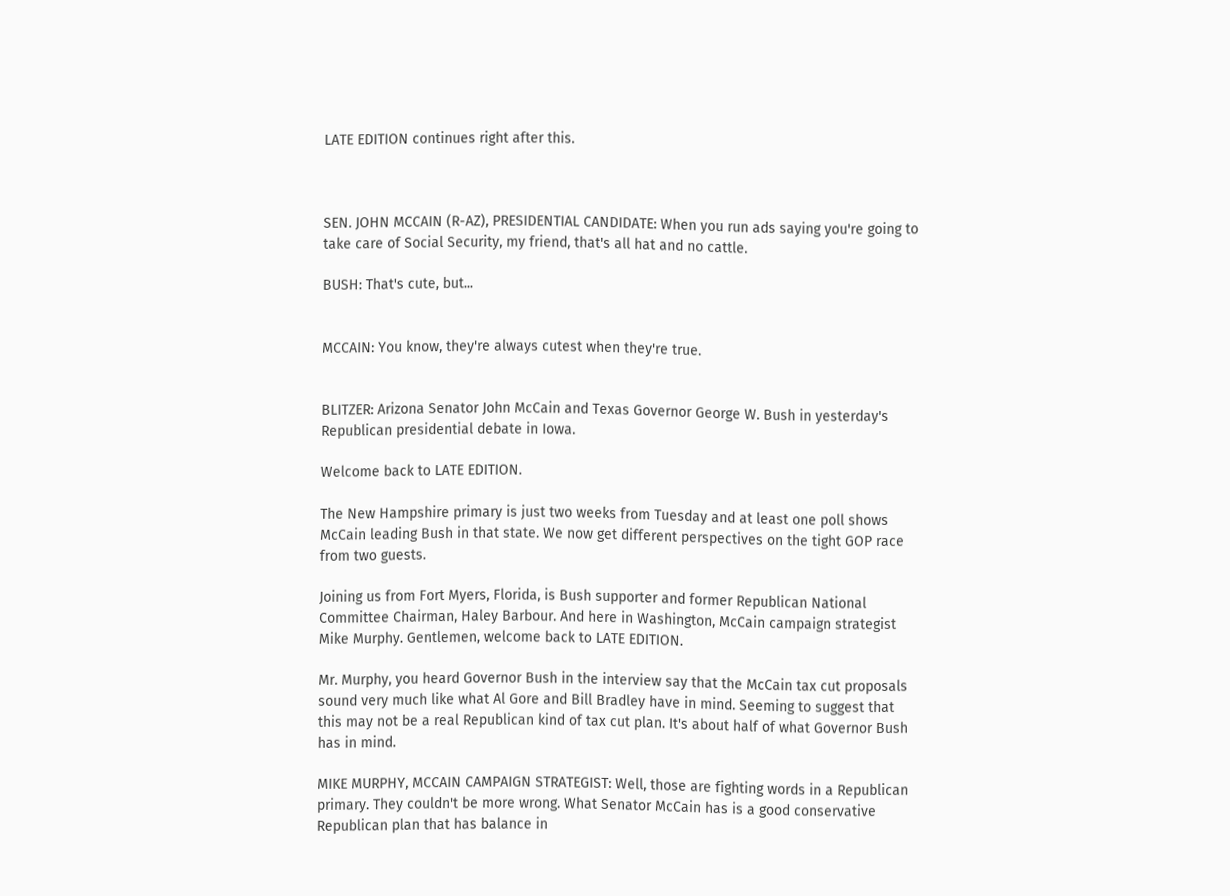LATE EDITION continues right after this.



SEN. JOHN MCCAIN (R-AZ), PRESIDENTIAL CANDIDATE: When you run ads saying you're going to take care of Social Security, my friend, that's all hat and no cattle.

BUSH: That's cute, but...


MCCAIN: You know, they're always cutest when they're true.


BLITZER: Arizona Senator John McCain and Texas Governor George W. Bush in yesterday's Republican presidential debate in Iowa.

Welcome back to LATE EDITION.

The New Hampshire primary is just two weeks from Tuesday and at least one poll shows McCain leading Bush in that state. We now get different perspectives on the tight GOP race from two guests.

Joining us from Fort Myers, Florida, is Bush supporter and former Republican National Committee Chairman, Haley Barbour. And here in Washington, McCain campaign strategist Mike Murphy. Gentlemen, welcome back to LATE EDITION.

Mr. Murphy, you heard Governor Bush in the interview say that the McCain tax cut proposals sound very much like what Al Gore and Bill Bradley have in mind. Seeming to suggest that this may not be a real Republican kind of tax cut plan. It's about half of what Governor Bush has in mind.

MIKE MURPHY, MCCAIN CAMPAIGN STRATEGIST: Well, those are fighting words in a Republican primary. They couldn't be more wrong. What Senator McCain has is a good conservative Republican plan that has balance in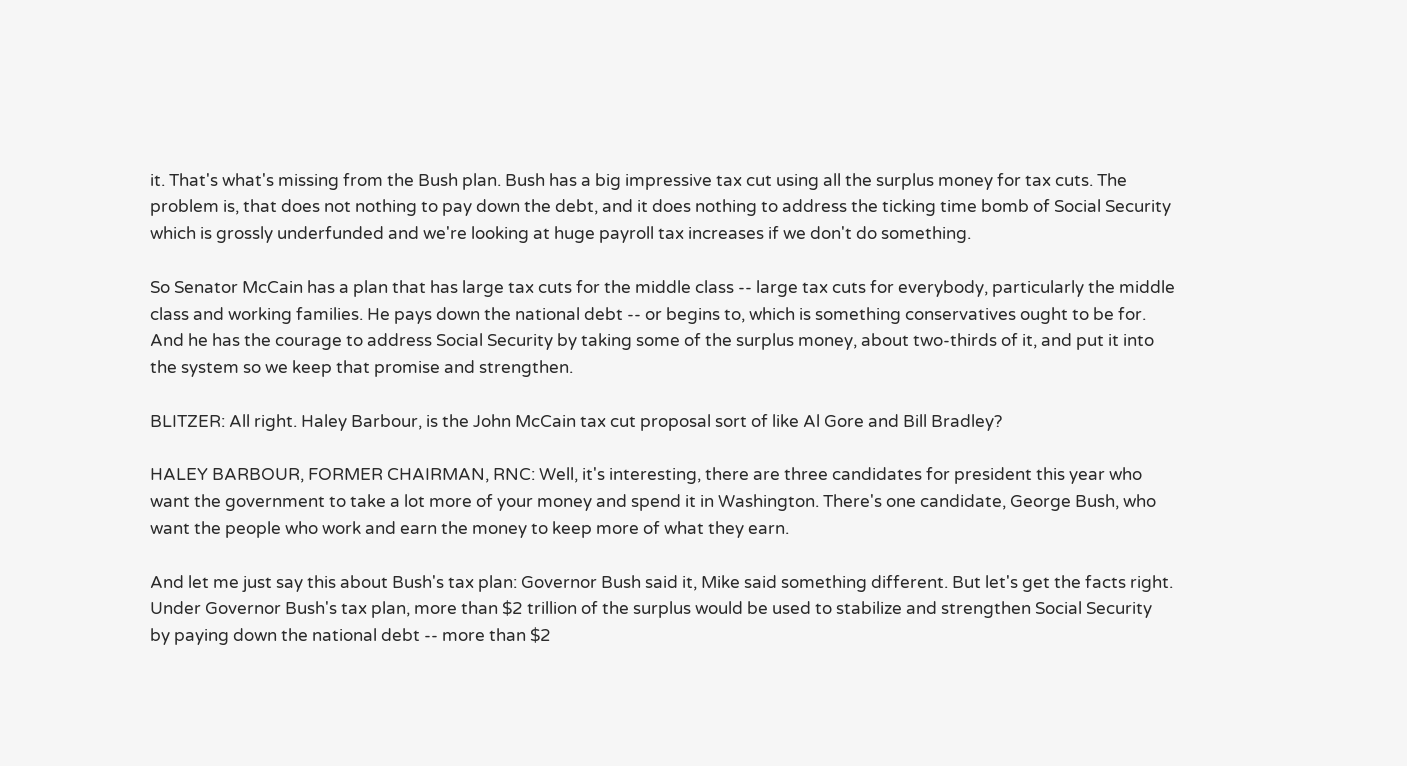it. That's what's missing from the Bush plan. Bush has a big impressive tax cut using all the surplus money for tax cuts. The problem is, that does not nothing to pay down the debt, and it does nothing to address the ticking time bomb of Social Security which is grossly underfunded and we're looking at huge payroll tax increases if we don't do something.

So Senator McCain has a plan that has large tax cuts for the middle class -- large tax cuts for everybody, particularly the middle class and working families. He pays down the national debt -- or begins to, which is something conservatives ought to be for. And he has the courage to address Social Security by taking some of the surplus money, about two-thirds of it, and put it into the system so we keep that promise and strengthen.

BLITZER: All right. Haley Barbour, is the John McCain tax cut proposal sort of like Al Gore and Bill Bradley?

HALEY BARBOUR, FORMER CHAIRMAN, RNC: Well, it's interesting, there are three candidates for president this year who want the government to take a lot more of your money and spend it in Washington. There's one candidate, George Bush, who want the people who work and earn the money to keep more of what they earn.

And let me just say this about Bush's tax plan: Governor Bush said it, Mike said something different. But let's get the facts right. Under Governor Bush's tax plan, more than $2 trillion of the surplus would be used to stabilize and strengthen Social Security by paying down the national debt -- more than $2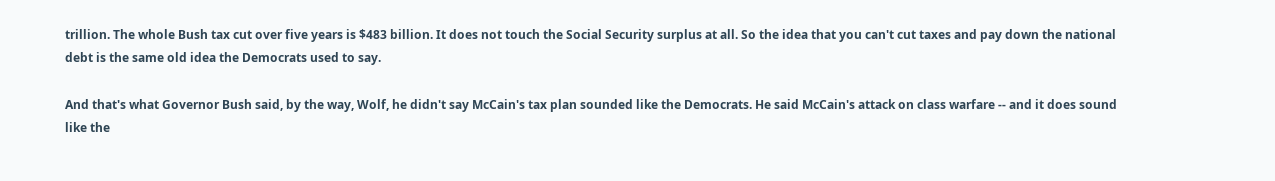trillion. The whole Bush tax cut over five years is $483 billion. It does not touch the Social Security surplus at all. So the idea that you can't cut taxes and pay down the national debt is the same old idea the Democrats used to say.

And that's what Governor Bush said, by the way, Wolf, he didn't say McCain's tax plan sounded like the Democrats. He said McCain's attack on class warfare -- and it does sound like the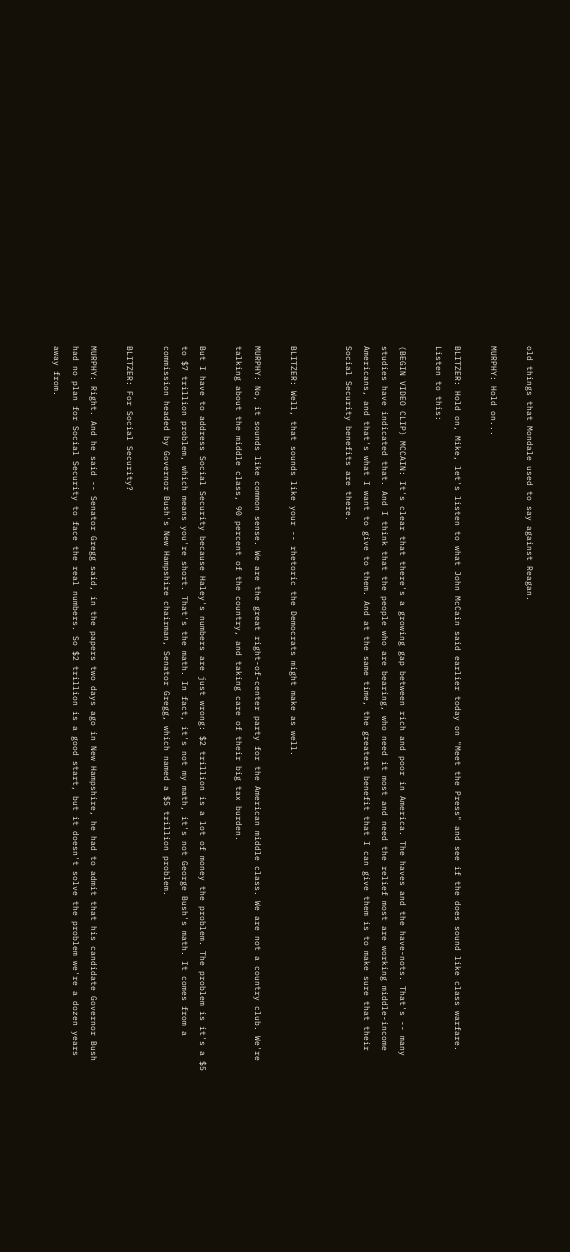old things that Mondale used to say against Reagan.

MURPHY: Hold on...

BLITZER: Hold on, Mike, let's listen to what John McCain said earlier today on "Meet the Press" and see if the does sound like class warfare. Listen to this:

(BEGIN VIDEO CLIP) MCCAIN: It's clear that there's a growing gap between rich and poor in America. The haves and the have-nots. That's -- many studies have indicated that. And I think that the people who are bearing, who need it most and need the relief most are working middle-income Americans, and that's what I want to give to them. And at the same time, the greatest benefit that I can give them is to make sure that their Social Security benefits are there.


BLITZER: Well, that sounds like your -- rhetoric the Democrats might make as well.

MURPHY: No, it sounds like common sense. We are the great right-of-center party for the American middle class. We are not a country club. We're talking about the middle class, 90 percent of the country, and taking care of their big tax burden.

But I have to address Social Security because Haley's numbers are just wrong: $2 trillion is a lot of money the problem. The problem is it's a $5 to $7 trillion problem, which means you're short. That's the math. In fact, it's not my math, it's not George Bush's math. It comes from a commission headed by Governor Bush's New Hampshire chairman, Senator Gregg, which named a $5 trillion problem.

BLITZER: For Social Security?

MURPHY: Right. And he said -- Senator Gregg said, in the papers two days ago in New Hampshire, he had to admit that his candidate Governor Bush had no plan for Social Security to face the real numbers. So $2 trillion is a good start, but it doesn't solve the problem we're a dozen years away from.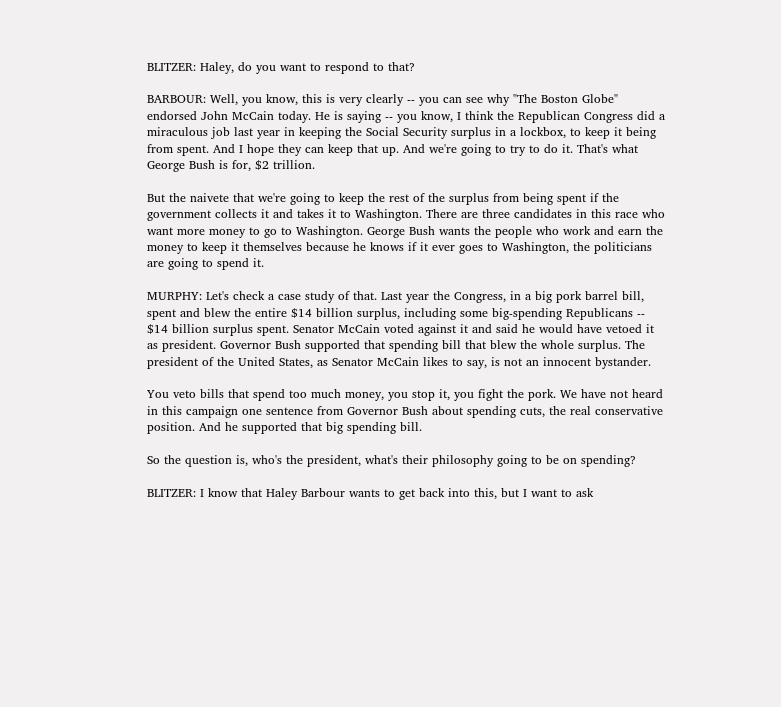BLITZER: Haley, do you want to respond to that?

BARBOUR: Well, you know, this is very clearly -- you can see why "The Boston Globe" endorsed John McCain today. He is saying -- you know, I think the Republican Congress did a miraculous job last year in keeping the Social Security surplus in a lockbox, to keep it being from spent. And I hope they can keep that up. And we're going to try to do it. That's what George Bush is for, $2 trillion.

But the naivete that we're going to keep the rest of the surplus from being spent if the government collects it and takes it to Washington. There are three candidates in this race who want more money to go to Washington. George Bush wants the people who work and earn the money to keep it themselves because he knows if it ever goes to Washington, the politicians are going to spend it.

MURPHY: Let's check a case study of that. Last year the Congress, in a big pork barrel bill, spent and blew the entire $14 billion surplus, including some big-spending Republicans -- $14 billion surplus spent. Senator McCain voted against it and said he would have vetoed it as president. Governor Bush supported that spending bill that blew the whole surplus. The president of the United States, as Senator McCain likes to say, is not an innocent bystander.

You veto bills that spend too much money, you stop it, you fight the pork. We have not heard in this campaign one sentence from Governor Bush about spending cuts, the real conservative position. And he supported that big spending bill.

So the question is, who's the president, what's their philosophy going to be on spending?

BLITZER: I know that Haley Barbour wants to get back into this, but I want to ask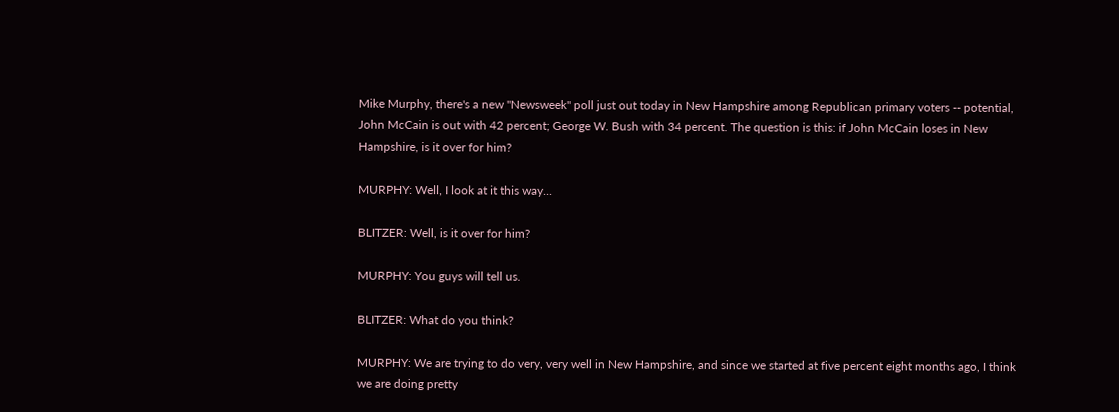Mike Murphy, there's a new "Newsweek" poll just out today in New Hampshire among Republican primary voters -- potential, John McCain is out with 42 percent; George W. Bush with 34 percent. The question is this: if John McCain loses in New Hampshire, is it over for him?

MURPHY: Well, I look at it this way...

BLITZER: Well, is it over for him?

MURPHY: You guys will tell us.

BLITZER: What do you think?

MURPHY: We are trying to do very, very well in New Hampshire, and since we started at five percent eight months ago, I think we are doing pretty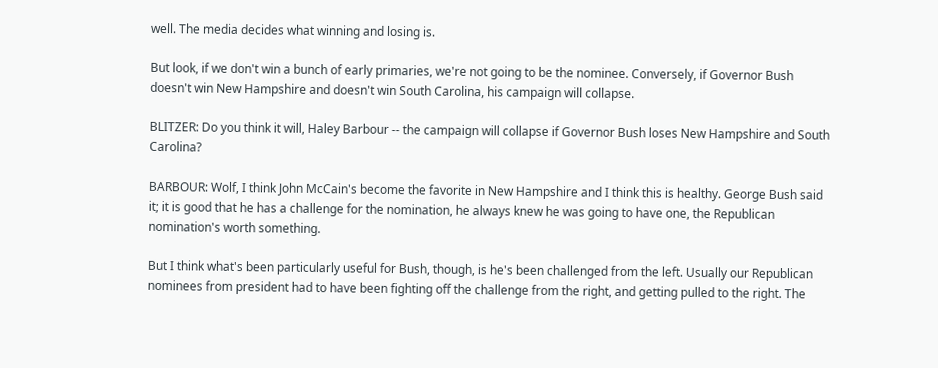well. The media decides what winning and losing is.

But look, if we don't win a bunch of early primaries, we're not going to be the nominee. Conversely, if Governor Bush doesn't win New Hampshire and doesn't win South Carolina, his campaign will collapse.

BLITZER: Do you think it will, Haley Barbour -- the campaign will collapse if Governor Bush loses New Hampshire and South Carolina?

BARBOUR: Wolf, I think John McCain's become the favorite in New Hampshire and I think this is healthy. George Bush said it; it is good that he has a challenge for the nomination, he always knew he was going to have one, the Republican nomination's worth something.

But I think what's been particularly useful for Bush, though, is he's been challenged from the left. Usually our Republican nominees from president had to have been fighting off the challenge from the right, and getting pulled to the right. The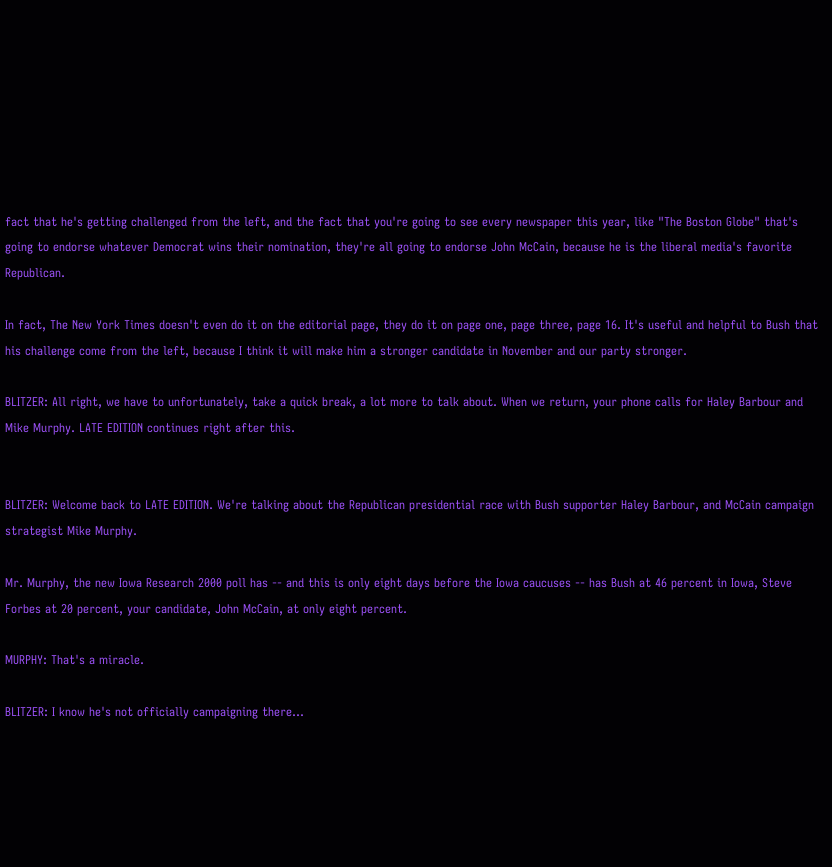fact that he's getting challenged from the left, and the fact that you're going to see every newspaper this year, like "The Boston Globe" that's going to endorse whatever Democrat wins their nomination, they're all going to endorse John McCain, because he is the liberal media's favorite Republican.

In fact, The New York Times doesn't even do it on the editorial page, they do it on page one, page three, page 16. It's useful and helpful to Bush that his challenge come from the left, because I think it will make him a stronger candidate in November and our party stronger.

BLITZER: All right, we have to unfortunately, take a quick break, a lot more to talk about. When we return, your phone calls for Haley Barbour and Mike Murphy. LATE EDITION continues right after this.


BLITZER: Welcome back to LATE EDITION. We're talking about the Republican presidential race with Bush supporter Haley Barbour, and McCain campaign strategist Mike Murphy.

Mr. Murphy, the new Iowa Research 2000 poll has -- and this is only eight days before the Iowa caucuses -- has Bush at 46 percent in Iowa, Steve Forbes at 20 percent, your candidate, John McCain, at only eight percent.

MURPHY: That's a miracle.

BLITZER: I know he's not officially campaigning there...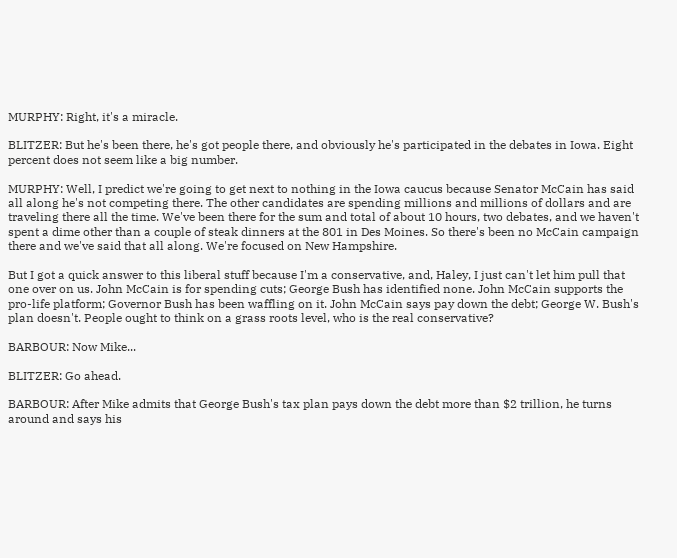MURPHY: Right, it's a miracle.

BLITZER: But he's been there, he's got people there, and obviously he's participated in the debates in Iowa. Eight percent does not seem like a big number.

MURPHY: Well, I predict we're going to get next to nothing in the Iowa caucus because Senator McCain has said all along he's not competing there. The other candidates are spending millions and millions of dollars and are traveling there all the time. We've been there for the sum and total of about 10 hours, two debates, and we haven't spent a dime other than a couple of steak dinners at the 801 in Des Moines. So there's been no McCain campaign there and we've said that all along. We're focused on New Hampshire.

But I got a quick answer to this liberal stuff because I'm a conservative, and, Haley, I just can't let him pull that one over on us. John McCain is for spending cuts; George Bush has identified none. John McCain supports the pro-life platform; Governor Bush has been waffling on it. John McCain says pay down the debt; George W. Bush's plan doesn't. People ought to think on a grass roots level, who is the real conservative?

BARBOUR: Now Mike...

BLITZER: Go ahead.

BARBOUR: After Mike admits that George Bush's tax plan pays down the debt more than $2 trillion, he turns around and says his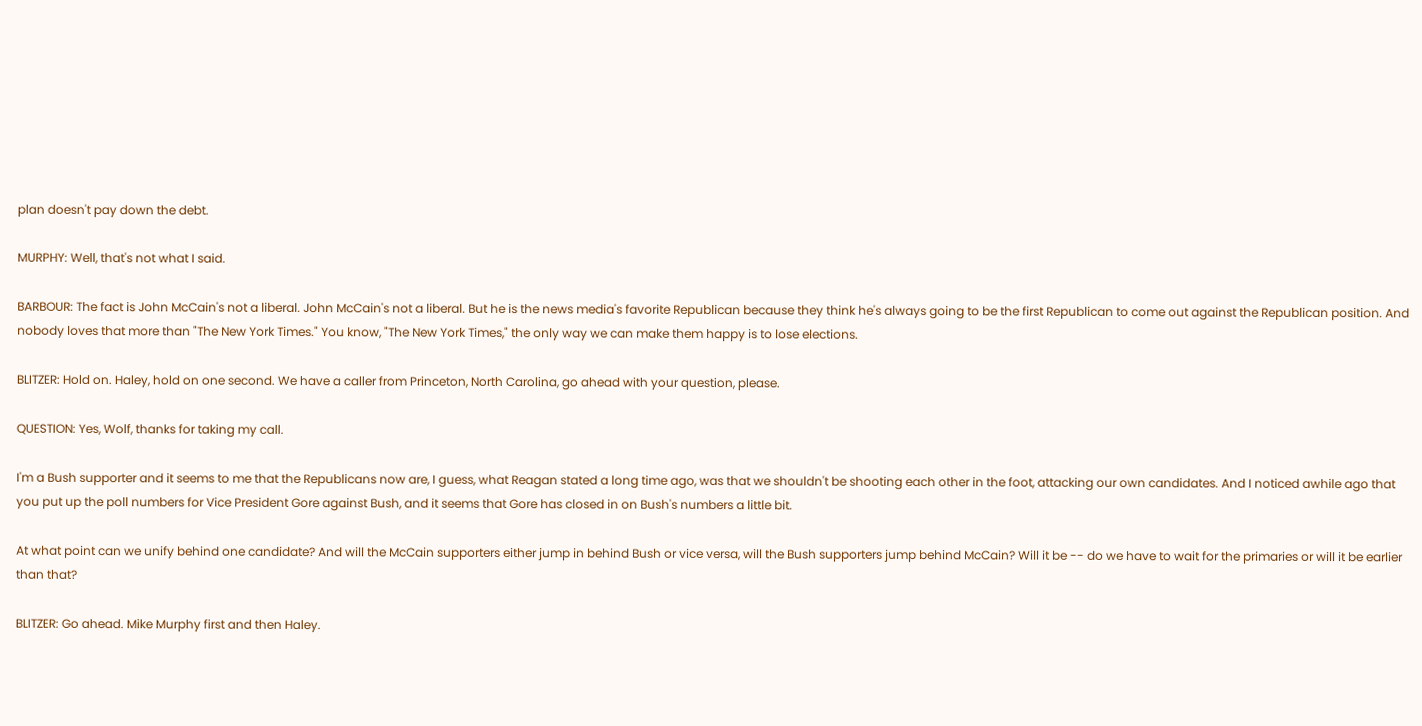plan doesn't pay down the debt.

MURPHY: Well, that's not what I said.

BARBOUR: The fact is John McCain's not a liberal. John McCain's not a liberal. But he is the news media's favorite Republican because they think he's always going to be the first Republican to come out against the Republican position. And nobody loves that more than "The New York Times." You know, "The New York Times," the only way we can make them happy is to lose elections.

BLITZER: Hold on. Haley, hold on one second. We have a caller from Princeton, North Carolina, go ahead with your question, please.

QUESTION: Yes, Wolf, thanks for taking my call.

I'm a Bush supporter and it seems to me that the Republicans now are, I guess, what Reagan stated a long time ago, was that we shouldn't be shooting each other in the foot, attacking our own candidates. And I noticed awhile ago that you put up the poll numbers for Vice President Gore against Bush, and it seems that Gore has closed in on Bush's numbers a little bit.

At what point can we unify behind one candidate? And will the McCain supporters either jump in behind Bush or vice versa, will the Bush supporters jump behind McCain? Will it be -- do we have to wait for the primaries or will it be earlier than that?

BLITZER: Go ahead. Mike Murphy first and then Haley.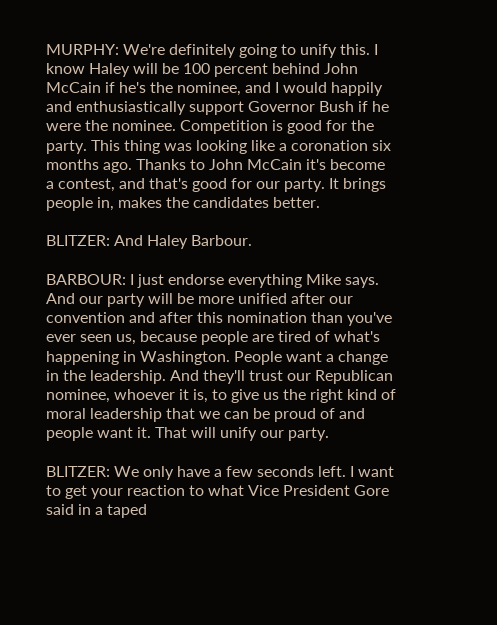MURPHY: We're definitely going to unify this. I know Haley will be 100 percent behind John McCain if he's the nominee, and I would happily and enthusiastically support Governor Bush if he were the nominee. Competition is good for the party. This thing was looking like a coronation six months ago. Thanks to John McCain it's become a contest, and that's good for our party. It brings people in, makes the candidates better.

BLITZER: And Haley Barbour.

BARBOUR: I just endorse everything Mike says. And our party will be more unified after our convention and after this nomination than you've ever seen us, because people are tired of what's happening in Washington. People want a change in the leadership. And they'll trust our Republican nominee, whoever it is, to give us the right kind of moral leadership that we can be proud of and people want it. That will unify our party.

BLITZER: We only have a few seconds left. I want to get your reaction to what Vice President Gore said in a taped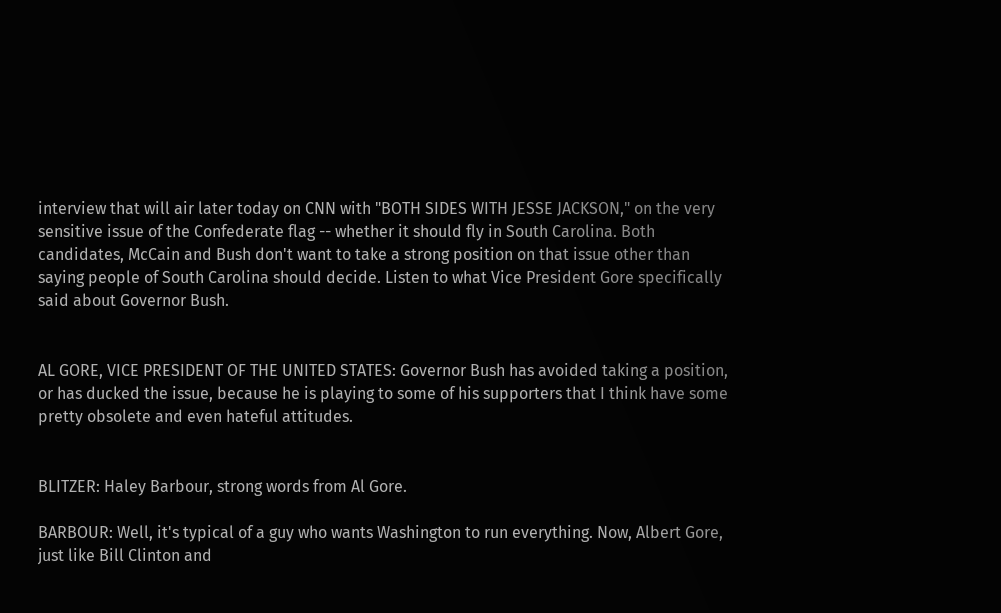interview that will air later today on CNN with "BOTH SIDES WITH JESSE JACKSON," on the very sensitive issue of the Confederate flag -- whether it should fly in South Carolina. Both candidates, McCain and Bush don't want to take a strong position on that issue other than saying people of South Carolina should decide. Listen to what Vice President Gore specifically said about Governor Bush.


AL GORE, VICE PRESIDENT OF THE UNITED STATES: Governor Bush has avoided taking a position, or has ducked the issue, because he is playing to some of his supporters that I think have some pretty obsolete and even hateful attitudes.


BLITZER: Haley Barbour, strong words from Al Gore.

BARBOUR: Well, it's typical of a guy who wants Washington to run everything. Now, Albert Gore, just like Bill Clinton and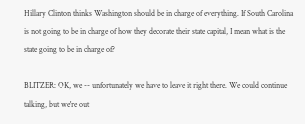Hillary Clinton thinks Washington should be in charge of everything. If South Carolina is not going to be in charge of how they decorate their state capital, I mean what is the state going to be in charge of?

BLITZER: OK, we -- unfortunately we have to leave it right there. We could continue talking, but we're out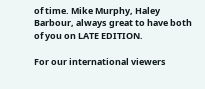of time. Mike Murphy, Haley Barbour, always great to have both of you on LATE EDITION.

For our international viewers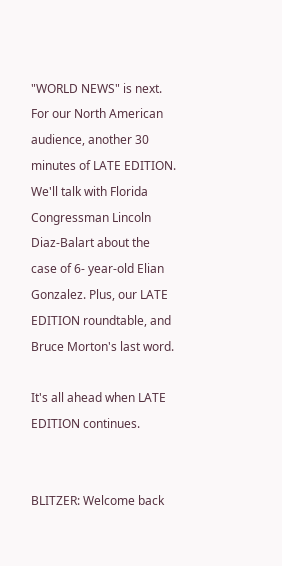"WORLD NEWS" is next. For our North American audience, another 30 minutes of LATE EDITION. We'll talk with Florida Congressman Lincoln Diaz-Balart about the case of 6- year-old Elian Gonzalez. Plus, our LATE EDITION roundtable, and Bruce Morton's last word.

It's all ahead when LATE EDITION continues.


BLITZER: Welcome back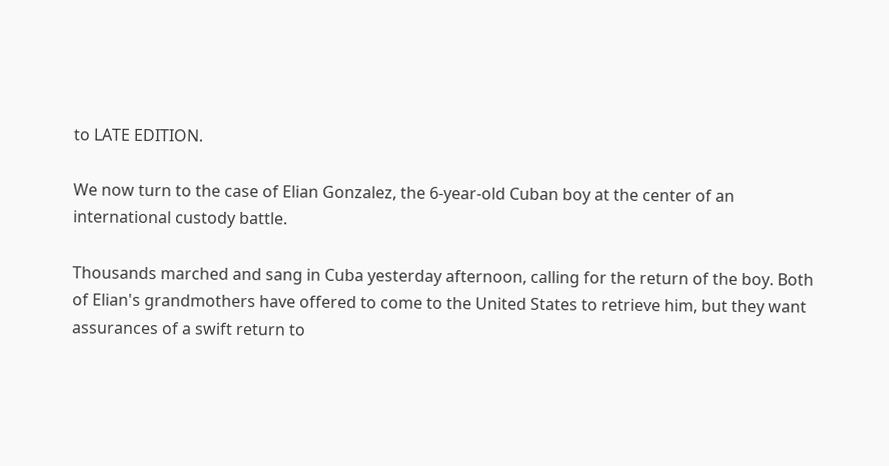to LATE EDITION.

We now turn to the case of Elian Gonzalez, the 6-year-old Cuban boy at the center of an international custody battle.

Thousands marched and sang in Cuba yesterday afternoon, calling for the return of the boy. Both of Elian's grandmothers have offered to come to the United States to retrieve him, but they want assurances of a swift return to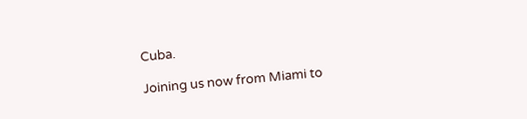Cuba.

Joining us now from Miami to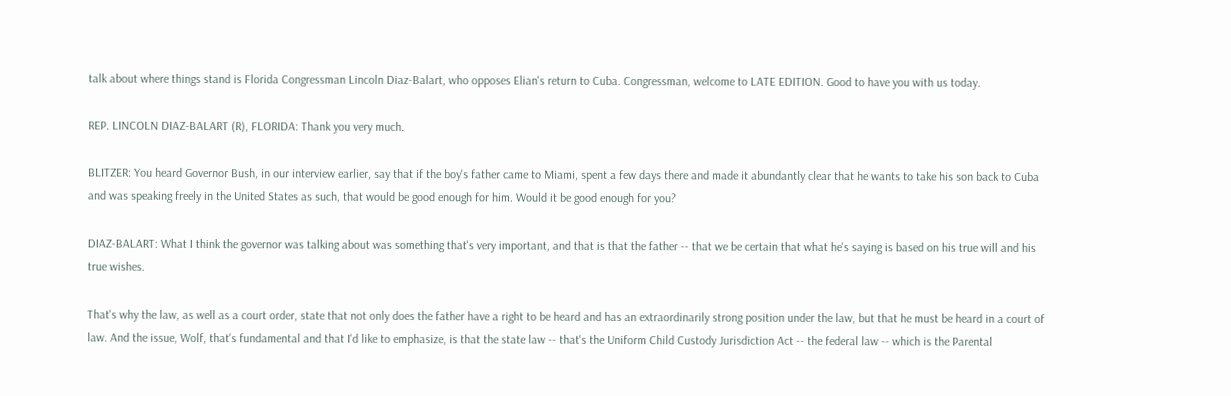talk about where things stand is Florida Congressman Lincoln Diaz-Balart, who opposes Elian's return to Cuba. Congressman, welcome to LATE EDITION. Good to have you with us today.

REP. LINCOLN DIAZ-BALART (R), FLORIDA: Thank you very much.

BLITZER: You heard Governor Bush, in our interview earlier, say that if the boy's father came to Miami, spent a few days there and made it abundantly clear that he wants to take his son back to Cuba and was speaking freely in the United States as such, that would be good enough for him. Would it be good enough for you?

DIAZ-BALART: What I think the governor was talking about was something that's very important, and that is that the father -- that we be certain that what he's saying is based on his true will and his true wishes.

That's why the law, as well as a court order, state that not only does the father have a right to be heard and has an extraordinarily strong position under the law, but that he must be heard in a court of law. And the issue, Wolf, that's fundamental and that I'd like to emphasize, is that the state law -- that's the Uniform Child Custody Jurisdiction Act -- the federal law -- which is the Parental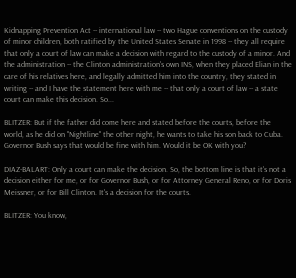Kidnapping Prevention Act -- international law -- two Hague conventions on the custody of minor children, both ratified by the United States Senate in 1998 -- they all require that only a court of law can make a decision with regard to the custody of a minor. And the administration -- the Clinton administration's own INS, when they placed Elian in the care of his relatives here, and legally admitted him into the country, they stated in writing -- and I have the statement here with me -- that only a court of law -- a state court can make this decision. So...

BLITZER: But if the father did come here and stated before the courts, before the world, as he did on "Nightline" the other night, he wants to take his son back to Cuba. Governor Bush says that would be fine with him. Would it be OK with you?

DIAZ-BALART: Only a court can make the decision. So, the bottom line is that it's not a decision either for me, or for Governor Bush, or for Attorney General Reno, or for Doris Meissner, or for Bill Clinton. It's a decision for the courts.

BLITZER: You know,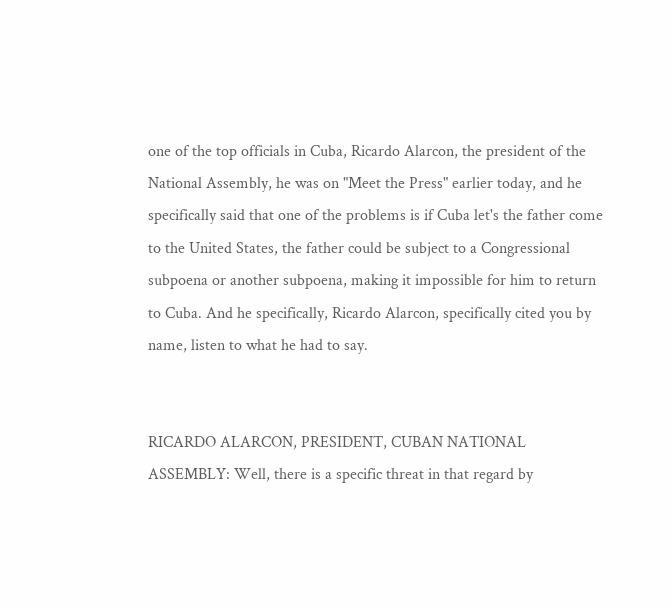one of the top officials in Cuba, Ricardo Alarcon, the president of the National Assembly, he was on "Meet the Press" earlier today, and he specifically said that one of the problems is if Cuba let's the father come to the United States, the father could be subject to a Congressional subpoena or another subpoena, making it impossible for him to return to Cuba. And he specifically, Ricardo Alarcon, specifically cited you by name, listen to what he had to say.


RICARDO ALARCON, PRESIDENT, CUBAN NATIONAL ASSEMBLY: Well, there is a specific threat in that regard by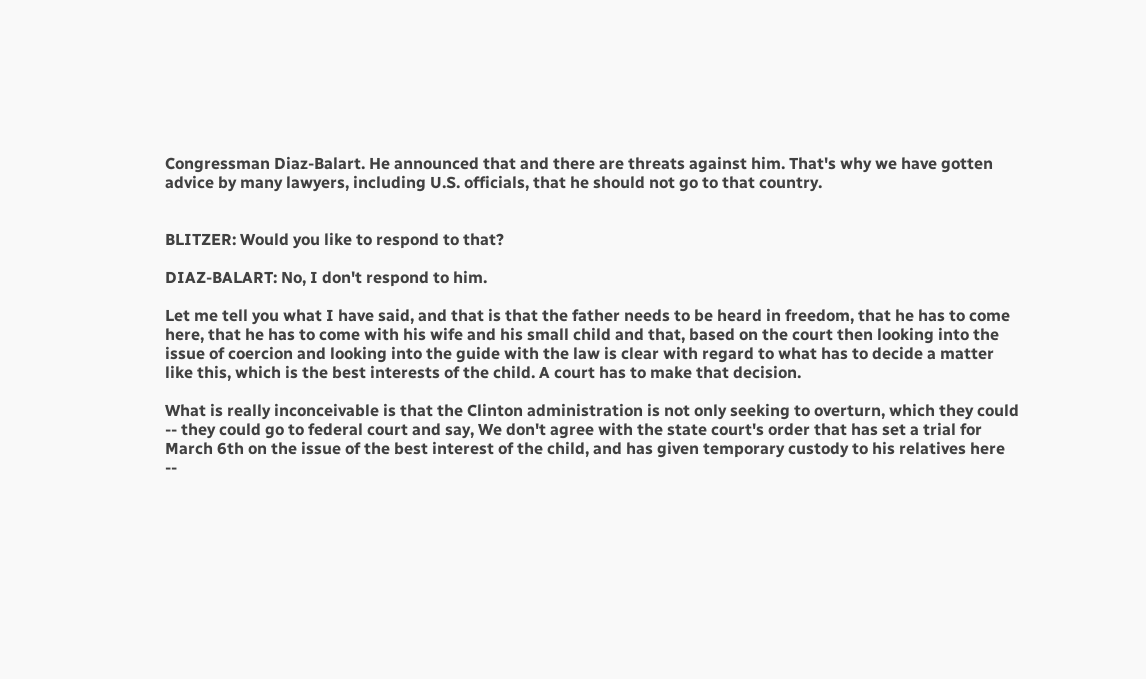Congressman Diaz-Balart. He announced that and there are threats against him. That's why we have gotten advice by many lawyers, including U.S. officials, that he should not go to that country.


BLITZER: Would you like to respond to that?

DIAZ-BALART: No, I don't respond to him.

Let me tell you what I have said, and that is that the father needs to be heard in freedom, that he has to come here, that he has to come with his wife and his small child and that, based on the court then looking into the issue of coercion and looking into the guide with the law is clear with regard to what has to decide a matter like this, which is the best interests of the child. A court has to make that decision.

What is really inconceivable is that the Clinton administration is not only seeking to overturn, which they could -- they could go to federal court and say, We don't agree with the state court's order that has set a trial for March 6th on the issue of the best interest of the child, and has given temporary custody to his relatives here --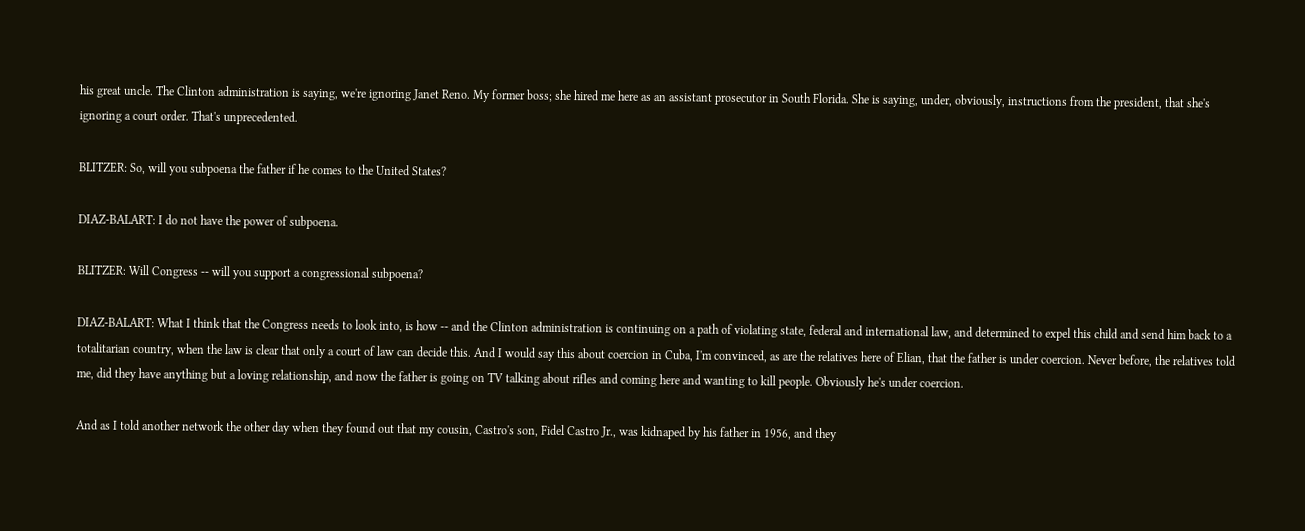his great uncle. The Clinton administration is saying, we're ignoring Janet Reno. My former boss; she hired me here as an assistant prosecutor in South Florida. She is saying, under, obviously, instructions from the president, that she's ignoring a court order. That's unprecedented.

BLITZER: So, will you subpoena the father if he comes to the United States?

DIAZ-BALART: I do not have the power of subpoena.

BLITZER: Will Congress -- will you support a congressional subpoena?

DIAZ-BALART: What I think that the Congress needs to look into, is how -- and the Clinton administration is continuing on a path of violating state, federal and international law, and determined to expel this child and send him back to a totalitarian country, when the law is clear that only a court of law can decide this. And I would say this about coercion in Cuba, I'm convinced, as are the relatives here of Elian, that the father is under coercion. Never before, the relatives told me, did they have anything but a loving relationship, and now the father is going on TV talking about rifles and coming here and wanting to kill people. Obviously he's under coercion.

And as I told another network the other day when they found out that my cousin, Castro's son, Fidel Castro Jr., was kidnaped by his father in 1956, and they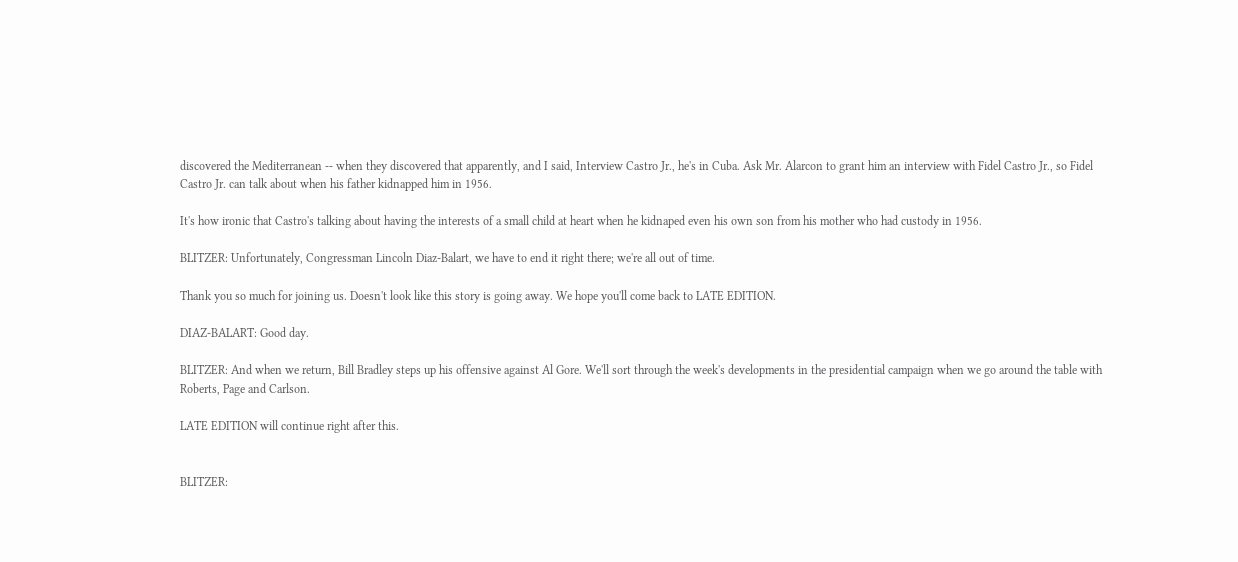discovered the Mediterranean -- when they discovered that apparently, and I said, Interview Castro Jr., he's in Cuba. Ask Mr. Alarcon to grant him an interview with Fidel Castro Jr., so Fidel Castro Jr. can talk about when his father kidnapped him in 1956.

It's how ironic that Castro's talking about having the interests of a small child at heart when he kidnaped even his own son from his mother who had custody in 1956.

BLITZER: Unfortunately, Congressman Lincoln Diaz-Balart, we have to end it right there; we're all out of time.

Thank you so much for joining us. Doesn't look like this story is going away. We hope you'll come back to LATE EDITION.

DIAZ-BALART: Good day.

BLITZER: And when we return, Bill Bradley steps up his offensive against Al Gore. We'll sort through the week's developments in the presidential campaign when we go around the table with Roberts, Page and Carlson.

LATE EDITION will continue right after this.


BLITZER: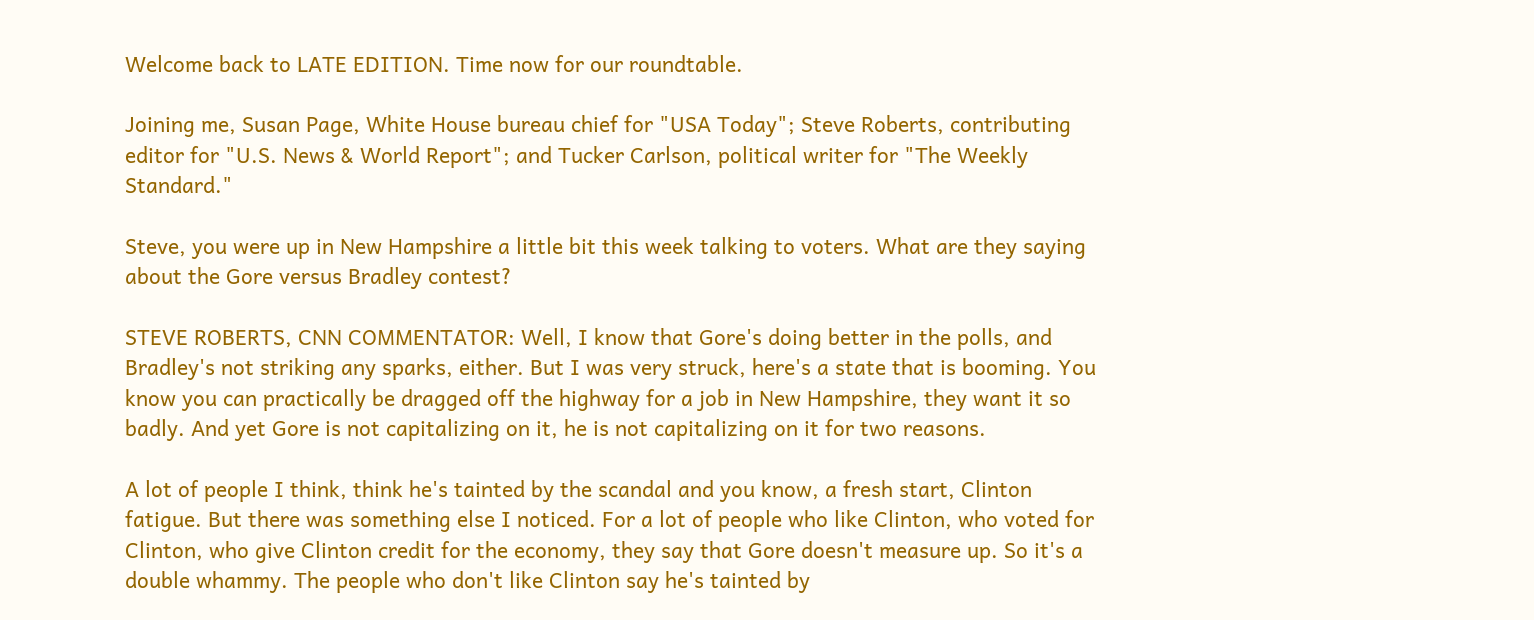Welcome back to LATE EDITION. Time now for our roundtable.

Joining me, Susan Page, White House bureau chief for "USA Today"; Steve Roberts, contributing editor for "U.S. News & World Report"; and Tucker Carlson, political writer for "The Weekly Standard."

Steve, you were up in New Hampshire a little bit this week talking to voters. What are they saying about the Gore versus Bradley contest?

STEVE ROBERTS, CNN COMMENTATOR: Well, I know that Gore's doing better in the polls, and Bradley's not striking any sparks, either. But I was very struck, here's a state that is booming. You know you can practically be dragged off the highway for a job in New Hampshire, they want it so badly. And yet Gore is not capitalizing on it, he is not capitalizing on it for two reasons.

A lot of people I think, think he's tainted by the scandal and you know, a fresh start, Clinton fatigue. But there was something else I noticed. For a lot of people who like Clinton, who voted for Clinton, who give Clinton credit for the economy, they say that Gore doesn't measure up. So it's a double whammy. The people who don't like Clinton say he's tainted by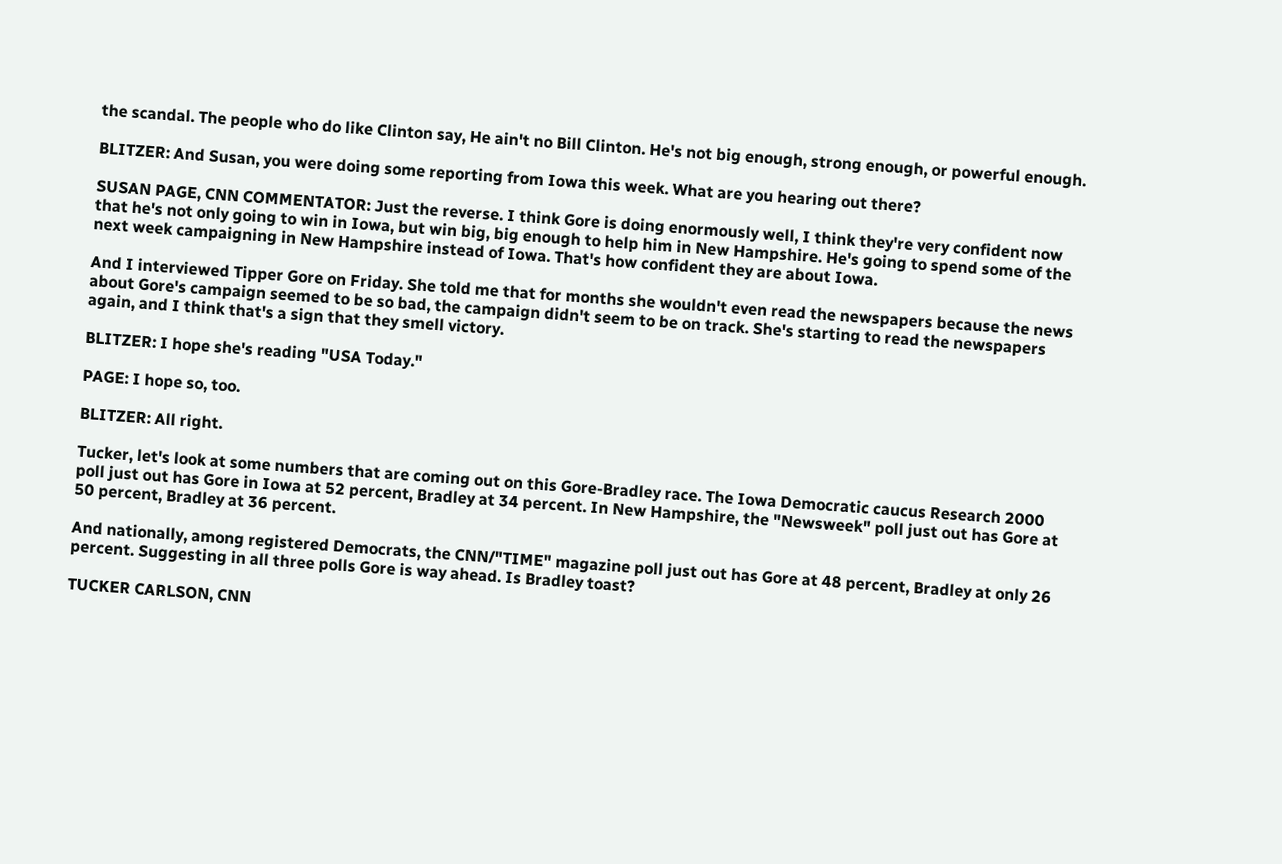the scandal. The people who do like Clinton say, He ain't no Bill Clinton. He's not big enough, strong enough, or powerful enough.

BLITZER: And Susan, you were doing some reporting from Iowa this week. What are you hearing out there?

SUSAN PAGE, CNN COMMENTATOR: Just the reverse. I think Gore is doing enormously well, I think they're very confident now that he's not only going to win in Iowa, but win big, big enough to help him in New Hampshire. He's going to spend some of the next week campaigning in New Hampshire instead of Iowa. That's how confident they are about Iowa.

And I interviewed Tipper Gore on Friday. She told me that for months she wouldn't even read the newspapers because the news about Gore's campaign seemed to be so bad, the campaign didn't seem to be on track. She's starting to read the newspapers again, and I think that's a sign that they smell victory.

BLITZER: I hope she's reading "USA Today."

PAGE: I hope so, too.

BLITZER: All right.

Tucker, let's look at some numbers that are coming out on this Gore-Bradley race. The Iowa Democratic caucus Research 2000 poll just out has Gore in Iowa at 52 percent, Bradley at 34 percent. In New Hampshire, the "Newsweek" poll just out has Gore at 50 percent, Bradley at 36 percent.

And nationally, among registered Democrats, the CNN/"TIME" magazine poll just out has Gore at 48 percent, Bradley at only 26 percent. Suggesting in all three polls Gore is way ahead. Is Bradley toast?

TUCKER CARLSON, CNN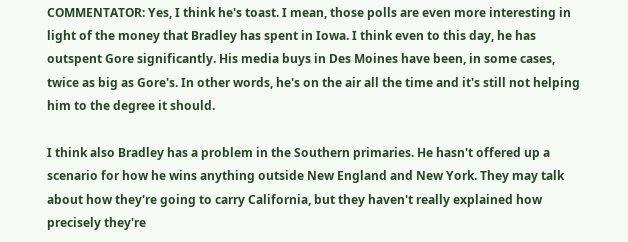COMMENTATOR: Yes, I think he's toast. I mean, those polls are even more interesting in light of the money that Bradley has spent in Iowa. I think even to this day, he has outspent Gore significantly. His media buys in Des Moines have been, in some cases, twice as big as Gore's. In other words, he's on the air all the time and it's still not helping him to the degree it should.

I think also Bradley has a problem in the Southern primaries. He hasn't offered up a scenario for how he wins anything outside New England and New York. They may talk about how they're going to carry California, but they haven't really explained how precisely they're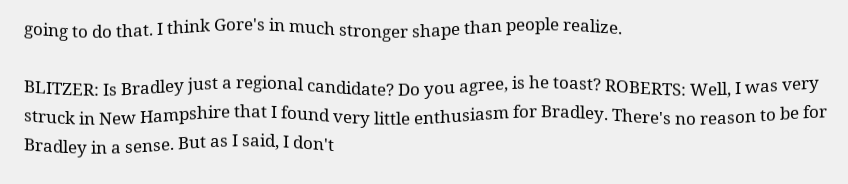going to do that. I think Gore's in much stronger shape than people realize.

BLITZER: Is Bradley just a regional candidate? Do you agree, is he toast? ROBERTS: Well, I was very struck in New Hampshire that I found very little enthusiasm for Bradley. There's no reason to be for Bradley in a sense. But as I said, I don't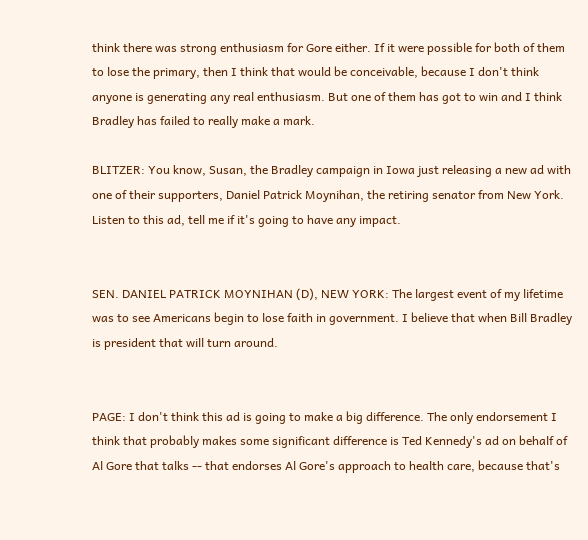think there was strong enthusiasm for Gore either. If it were possible for both of them to lose the primary, then I think that would be conceivable, because I don't think anyone is generating any real enthusiasm. But one of them has got to win and I think Bradley has failed to really make a mark.

BLITZER: You know, Susan, the Bradley campaign in Iowa just releasing a new ad with one of their supporters, Daniel Patrick Moynihan, the retiring senator from New York. Listen to this ad, tell me if it's going to have any impact.


SEN. DANIEL PATRICK MOYNIHAN (D), NEW YORK: The largest event of my lifetime was to see Americans begin to lose faith in government. I believe that when Bill Bradley is president that will turn around.


PAGE: I don't think this ad is going to make a big difference. The only endorsement I think that probably makes some significant difference is Ted Kennedy's ad on behalf of Al Gore that talks -- that endorses Al Gore's approach to health care, because that's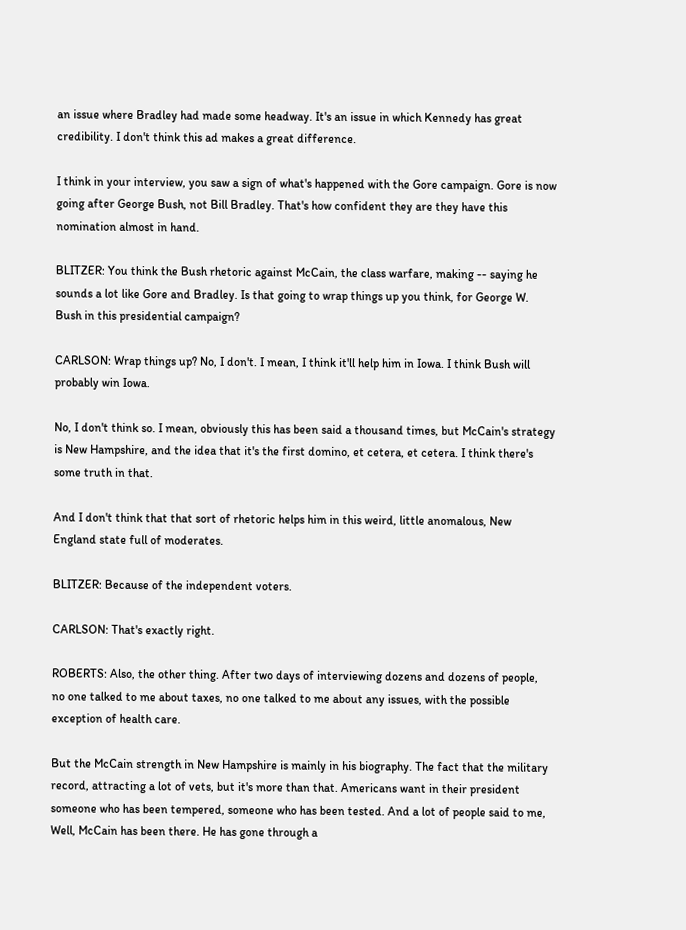an issue where Bradley had made some headway. It's an issue in which Kennedy has great credibility. I don't think this ad makes a great difference.

I think in your interview, you saw a sign of what's happened with the Gore campaign. Gore is now going after George Bush, not Bill Bradley. That's how confident they are they have this nomination almost in hand.

BLITZER: You think the Bush rhetoric against McCain, the class warfare, making -- saying he sounds a lot like Gore and Bradley. Is that going to wrap things up you think, for George W. Bush in this presidential campaign?

CARLSON: Wrap things up? No, I don't. I mean, I think it'll help him in Iowa. I think Bush will probably win Iowa.

No, I don't think so. I mean, obviously this has been said a thousand times, but McCain's strategy is New Hampshire, and the idea that it's the first domino, et cetera, et cetera. I think there's some truth in that.

And I don't think that that sort of rhetoric helps him in this weird, little anomalous, New England state full of moderates.

BLITZER: Because of the independent voters.

CARLSON: That's exactly right.

ROBERTS: Also, the other thing. After two days of interviewing dozens and dozens of people, no one talked to me about taxes, no one talked to me about any issues, with the possible exception of health care.

But the McCain strength in New Hampshire is mainly in his biography. The fact that the military record, attracting a lot of vets, but it's more than that. Americans want in their president someone who has been tempered, someone who has been tested. And a lot of people said to me, Well, McCain has been there. He has gone through a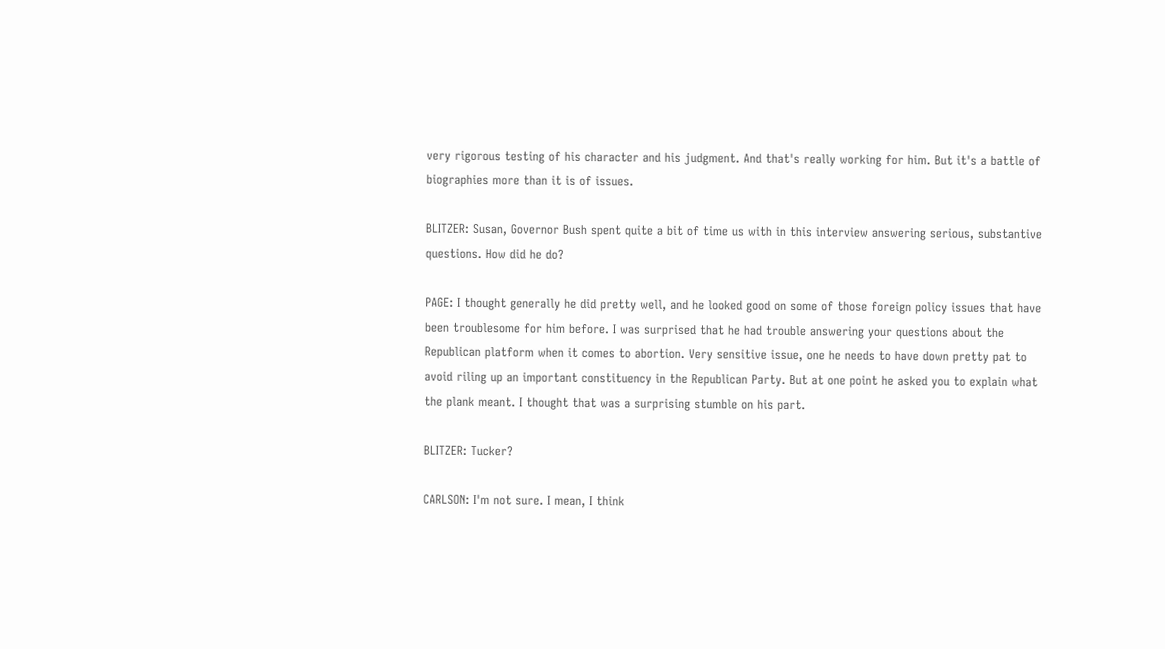very rigorous testing of his character and his judgment. And that's really working for him. But it's a battle of biographies more than it is of issues.

BLITZER: Susan, Governor Bush spent quite a bit of time us with in this interview answering serious, substantive questions. How did he do?

PAGE: I thought generally he did pretty well, and he looked good on some of those foreign policy issues that have been troublesome for him before. I was surprised that he had trouble answering your questions about the Republican platform when it comes to abortion. Very sensitive issue, one he needs to have down pretty pat to avoid riling up an important constituency in the Republican Party. But at one point he asked you to explain what the plank meant. I thought that was a surprising stumble on his part.

BLITZER: Tucker?

CARLSON: I'm not sure. I mean, I think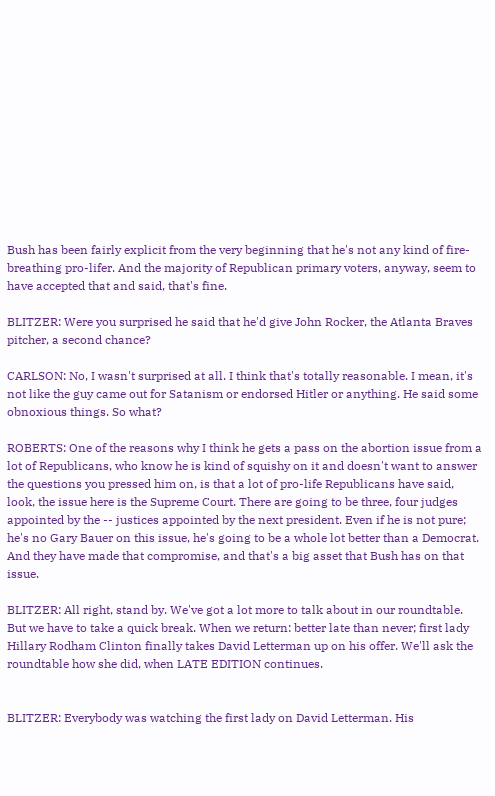Bush has been fairly explicit from the very beginning that he's not any kind of fire- breathing pro-lifer. And the majority of Republican primary voters, anyway, seem to have accepted that and said, that's fine.

BLITZER: Were you surprised he said that he'd give John Rocker, the Atlanta Braves pitcher, a second chance?

CARLSON: No, I wasn't surprised at all. I think that's totally reasonable. I mean, it's not like the guy came out for Satanism or endorsed Hitler or anything. He said some obnoxious things. So what?

ROBERTS: One of the reasons why I think he gets a pass on the abortion issue from a lot of Republicans, who know he is kind of squishy on it and doesn't want to answer the questions you pressed him on, is that a lot of pro-life Republicans have said, look, the issue here is the Supreme Court. There are going to be three, four judges appointed by the -- justices appointed by the next president. Even if he is not pure; he's no Gary Bauer on this issue, he's going to be a whole lot better than a Democrat. And they have made that compromise, and that's a big asset that Bush has on that issue.

BLITZER: All right, stand by. We've got a lot more to talk about in our roundtable. But we have to take a quick break. When we return: better late than never; first lady Hillary Rodham Clinton finally takes David Letterman up on his offer. We'll ask the roundtable how she did, when LATE EDITION continues.


BLITZER: Everybody was watching the first lady on David Letterman. His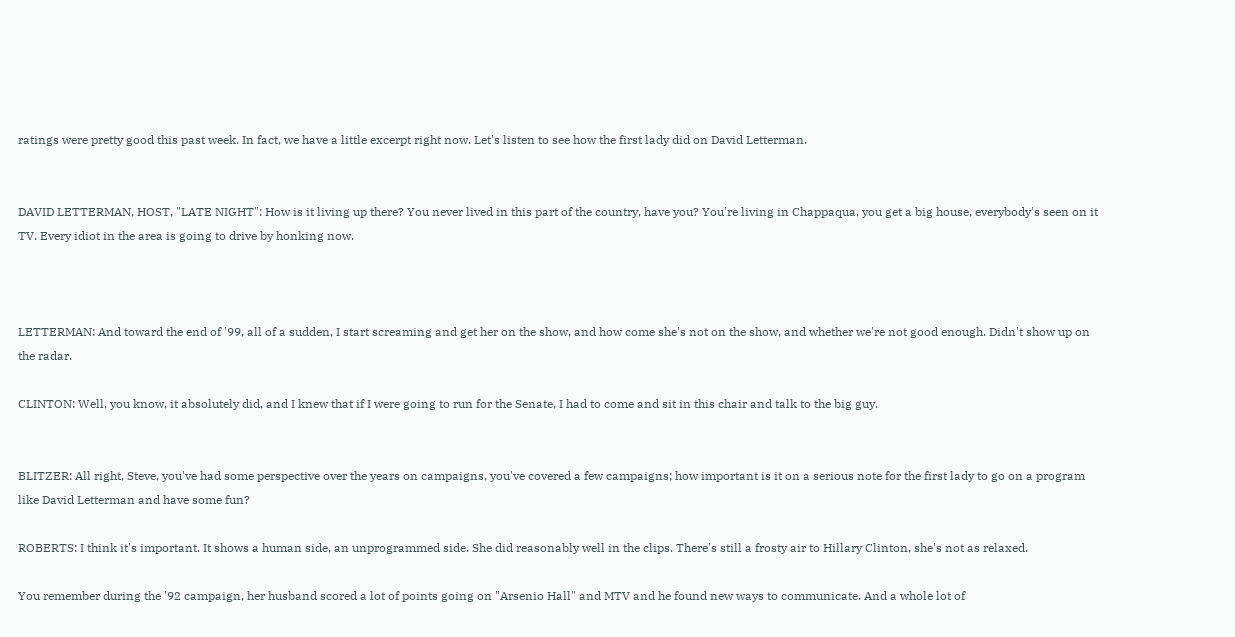ratings were pretty good this past week. In fact, we have a little excerpt right now. Let's listen to see how the first lady did on David Letterman.


DAVID LETTERMAN, HOST, "LATE NIGHT": How is it living up there? You never lived in this part of the country, have you? You're living in Chappaqua, you get a big house, everybody's seen on it TV. Every idiot in the area is going to drive by honking now.



LETTERMAN: And toward the end of '99, all of a sudden, I start screaming and get her on the show, and how come she's not on the show, and whether we're not good enough. Didn't show up on the radar.

CLINTON: Well, you know, it absolutely did, and I knew that if I were going to run for the Senate, I had to come and sit in this chair and talk to the big guy.


BLITZER: All right, Steve, you've had some perspective over the years on campaigns, you've covered a few campaigns; how important is it on a serious note for the first lady to go on a program like David Letterman and have some fun?

ROBERTS: I think it's important. It shows a human side, an unprogrammed side. She did reasonably well in the clips. There's still a frosty air to Hillary Clinton, she's not as relaxed.

You remember during the '92 campaign, her husband scored a lot of points going on "Arsenio Hall" and MTV and he found new ways to communicate. And a whole lot of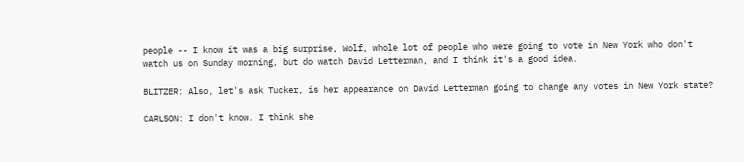people -- I know it was a big surprise, Wolf, whole lot of people who were going to vote in New York who don't watch us on Sunday morning, but do watch David Letterman, and I think it's a good idea.

BLITZER: Also, let's ask Tucker, is her appearance on David Letterman going to change any votes in New York state?

CARLSON: I don't know. I think she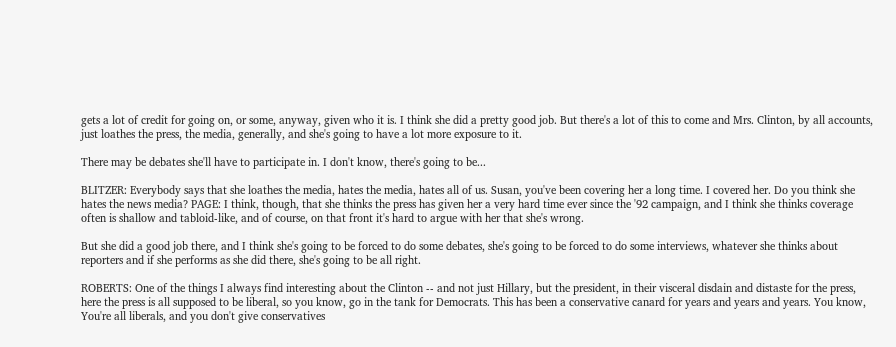gets a lot of credit for going on, or some, anyway, given who it is. I think she did a pretty good job. But there's a lot of this to come and Mrs. Clinton, by all accounts, just loathes the press, the media, generally, and she's going to have a lot more exposure to it.

There may be debates she'll have to participate in. I don't know, there's going to be...

BLITZER: Everybody says that she loathes the media, hates the media, hates all of us. Susan, you've been covering her a long time. I covered her. Do you think she hates the news media? PAGE: I think, though, that she thinks the press has given her a very hard time ever since the '92 campaign, and I think she thinks coverage often is shallow and tabloid-like, and of course, on that front it's hard to argue with her that she's wrong.

But she did a good job there, and I think she's going to be forced to do some debates, she's going to be forced to do some interviews, whatever she thinks about reporters and if she performs as she did there, she's going to be all right.

ROBERTS: One of the things I always find interesting about the Clinton -- and not just Hillary, but the president, in their visceral disdain and distaste for the press, here the press is all supposed to be liberal, so you know, go in the tank for Democrats. This has been a conservative canard for years and years and years. You know, You're all liberals, and you don't give conservatives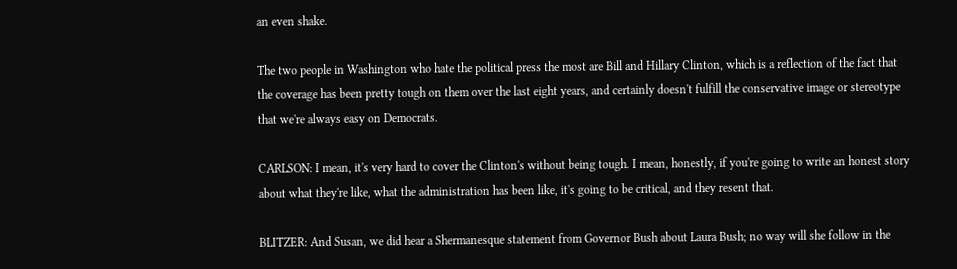an even shake.

The two people in Washington who hate the political press the most are Bill and Hillary Clinton, which is a reflection of the fact that the coverage has been pretty tough on them over the last eight years, and certainly doesn't fulfill the conservative image or stereotype that we're always easy on Democrats.

CARLSON: I mean, it's very hard to cover the Clinton's without being tough. I mean, honestly, if you're going to write an honest story about what they're like, what the administration has been like, it's going to be critical, and they resent that.

BLITZER: And Susan, we did hear a Shermanesque statement from Governor Bush about Laura Bush; no way will she follow in the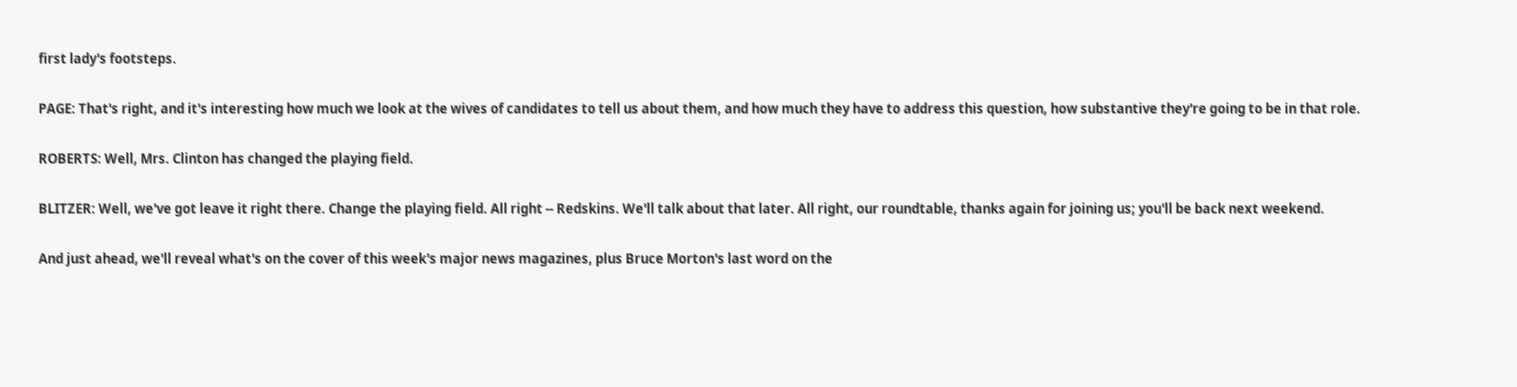first lady's footsteps.

PAGE: That's right, and it's interesting how much we look at the wives of candidates to tell us about them, and how much they have to address this question, how substantive they're going to be in that role.

ROBERTS: Well, Mrs. Clinton has changed the playing field.

BLITZER: Well, we've got leave it right there. Change the playing field. All right -- Redskins. We'll talk about that later. All right, our roundtable, thanks again for joining us; you'll be back next weekend.

And just ahead, we'll reveal what's on the cover of this week's major news magazines, plus Bruce Morton's last word on the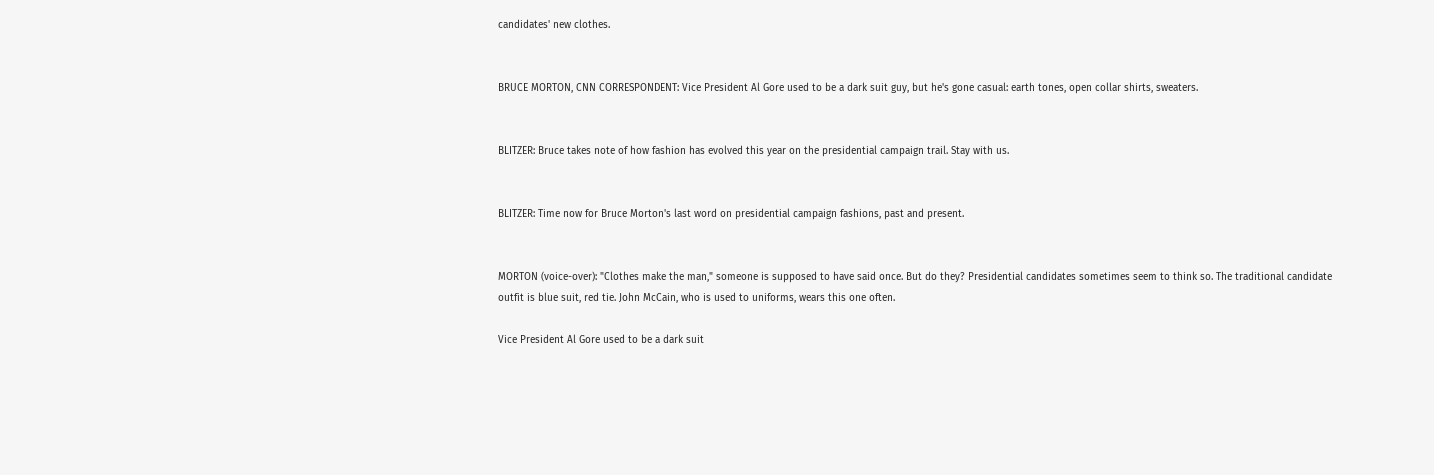candidates' new clothes.


BRUCE MORTON, CNN CORRESPONDENT: Vice President Al Gore used to be a dark suit guy, but he's gone casual: earth tones, open collar shirts, sweaters.


BLITZER: Bruce takes note of how fashion has evolved this year on the presidential campaign trail. Stay with us.


BLITZER: Time now for Bruce Morton's last word on presidential campaign fashions, past and present.


MORTON (voice-over): "Clothes make the man," someone is supposed to have said once. But do they? Presidential candidates sometimes seem to think so. The traditional candidate outfit is blue suit, red tie. John McCain, who is used to uniforms, wears this one often.

Vice President Al Gore used to be a dark suit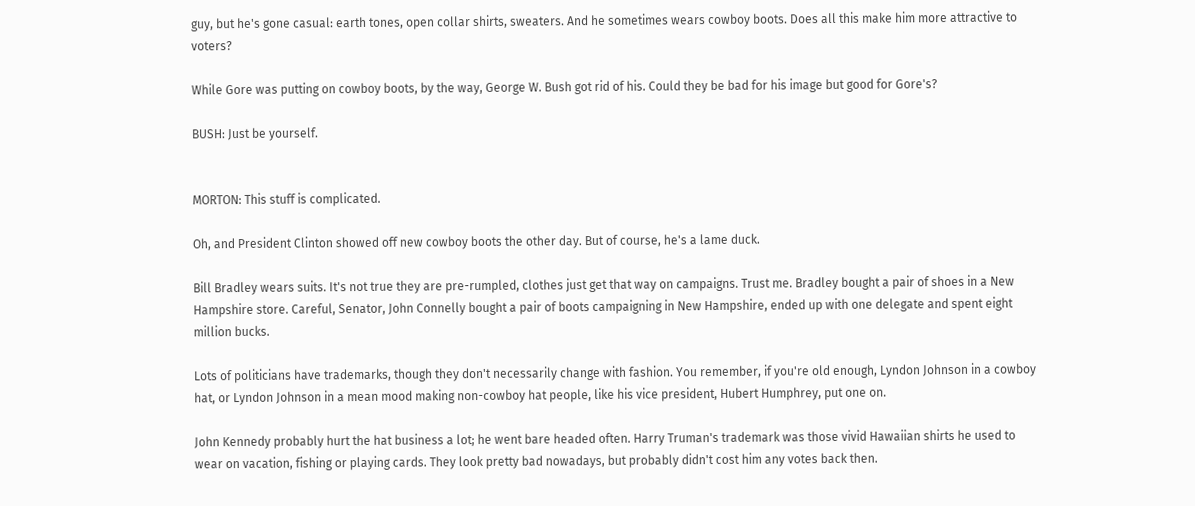guy, but he's gone casual: earth tones, open collar shirts, sweaters. And he sometimes wears cowboy boots. Does all this make him more attractive to voters?

While Gore was putting on cowboy boots, by the way, George W. Bush got rid of his. Could they be bad for his image but good for Gore's?

BUSH: Just be yourself.


MORTON: This stuff is complicated.

Oh, and President Clinton showed off new cowboy boots the other day. But of course, he's a lame duck.

Bill Bradley wears suits. It's not true they are pre-rumpled, clothes just get that way on campaigns. Trust me. Bradley bought a pair of shoes in a New Hampshire store. Careful, Senator, John Connelly bought a pair of boots campaigning in New Hampshire, ended up with one delegate and spent eight million bucks.

Lots of politicians have trademarks, though they don't necessarily change with fashion. You remember, if you're old enough, Lyndon Johnson in a cowboy hat, or Lyndon Johnson in a mean mood making non-cowboy hat people, like his vice president, Hubert Humphrey, put one on.

John Kennedy probably hurt the hat business a lot; he went bare headed often. Harry Truman's trademark was those vivid Hawaiian shirts he used to wear on vacation, fishing or playing cards. They look pretty bad nowadays, but probably didn't cost him any votes back then.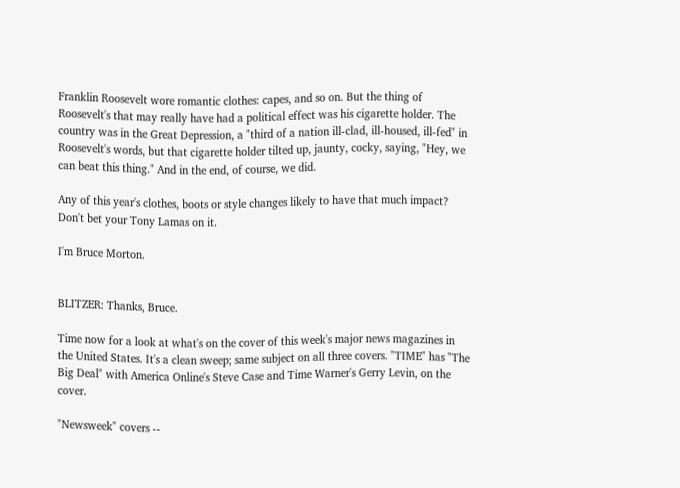Franklin Roosevelt wore romantic clothes: capes, and so on. But the thing of Roosevelt's that may really have had a political effect was his cigarette holder. The country was in the Great Depression, a "third of a nation ill-clad, ill-housed, ill-fed" in Roosevelt's words, but that cigarette holder tilted up, jaunty, cocky, saying, "Hey, we can beat this thing." And in the end, of course, we did.

Any of this year's clothes, boots or style changes likely to have that much impact? Don't bet your Tony Lamas on it.

I'm Bruce Morton.


BLITZER: Thanks, Bruce.

Time now for a look at what's on the cover of this week's major news magazines in the United States. It's a clean sweep; same subject on all three covers. "TIME" has "The Big Deal" with America Online's Steve Case and Time Warner's Gerry Levin, on the cover.

"Newsweek" covers --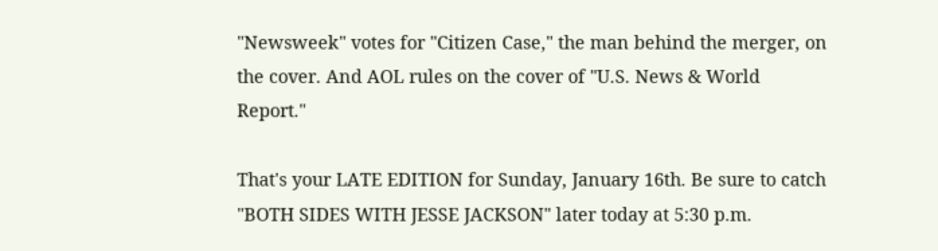"Newsweek" votes for "Citizen Case," the man behind the merger, on the cover. And AOL rules on the cover of "U.S. News & World Report."

That's your LATE EDITION for Sunday, January 16th. Be sure to catch "BOTH SIDES WITH JESSE JACKSON" later today at 5:30 p.m.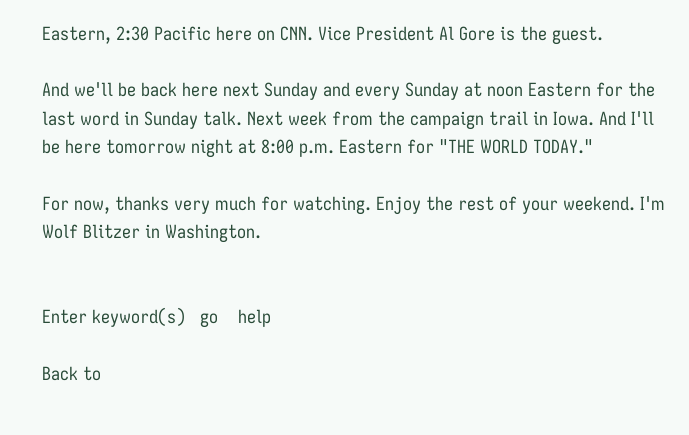Eastern, 2:30 Pacific here on CNN. Vice President Al Gore is the guest.

And we'll be back here next Sunday and every Sunday at noon Eastern for the last word in Sunday talk. Next week from the campaign trail in Iowa. And I'll be here tomorrow night at 8:00 p.m. Eastern for "THE WORLD TODAY."

For now, thanks very much for watching. Enjoy the rest of your weekend. I'm Wolf Blitzer in Washington.


Enter keyword(s)   go    help

Back to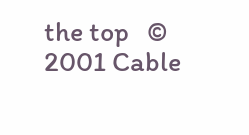the top   © 2001 Cable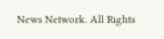News Network. All Rights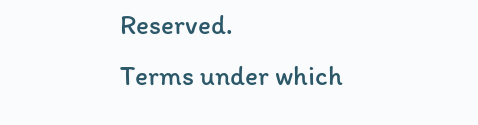Reserved.
Terms under which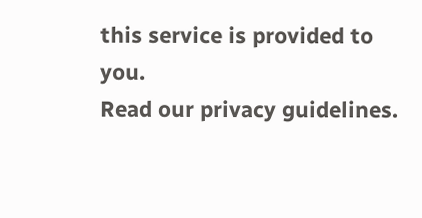this service is provided to you.
Read our privacy guidelines.